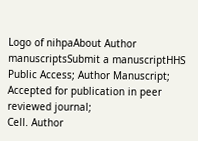Logo of nihpaAbout Author manuscriptsSubmit a manuscriptHHS Public Access; Author Manuscript; Accepted for publication in peer reviewed journal;
Cell. Author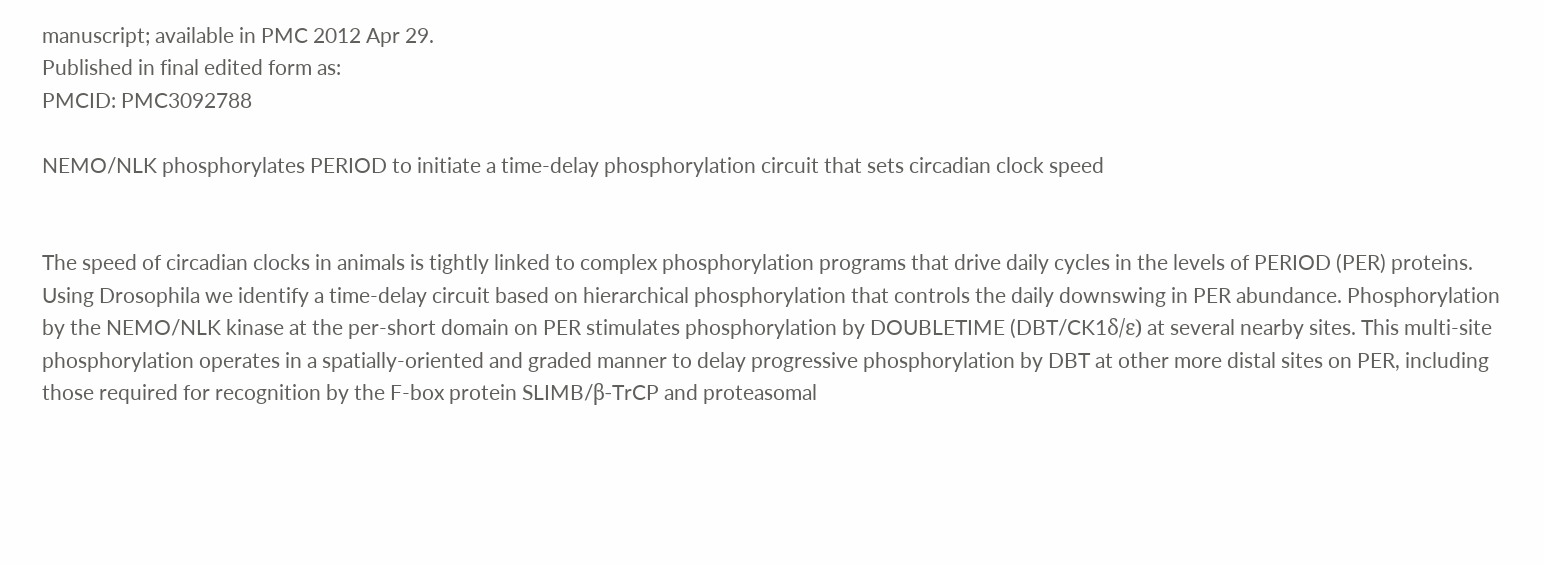manuscript; available in PMC 2012 Apr 29.
Published in final edited form as:
PMCID: PMC3092788

NEMO/NLK phosphorylates PERIOD to initiate a time-delay phosphorylation circuit that sets circadian clock speed


The speed of circadian clocks in animals is tightly linked to complex phosphorylation programs that drive daily cycles in the levels of PERIOD (PER) proteins. Using Drosophila we identify a time-delay circuit based on hierarchical phosphorylation that controls the daily downswing in PER abundance. Phosphorylation by the NEMO/NLK kinase at the per-short domain on PER stimulates phosphorylation by DOUBLETIME (DBT/CK1δ/ε) at several nearby sites. This multi-site phosphorylation operates in a spatially-oriented and graded manner to delay progressive phosphorylation by DBT at other more distal sites on PER, including those required for recognition by the F-box protein SLIMB/β-TrCP and proteasomal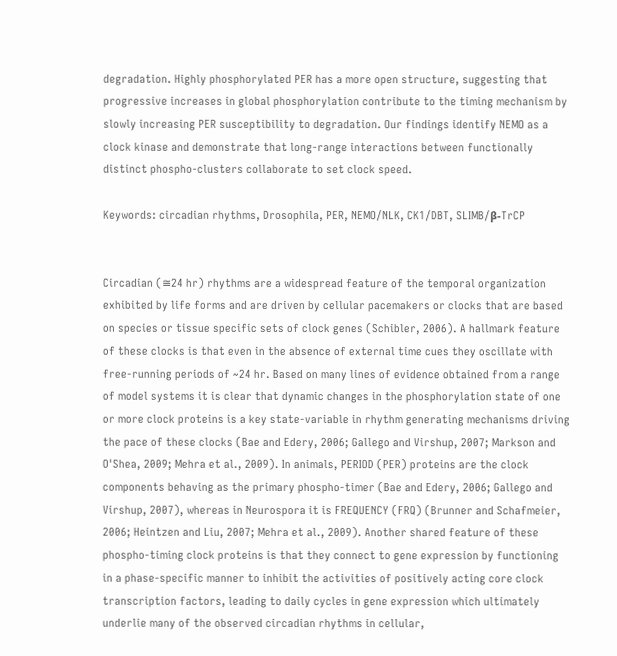degradation. Highly phosphorylated PER has a more open structure, suggesting that progressive increases in global phosphorylation contribute to the timing mechanism by slowly increasing PER susceptibility to degradation. Our findings identify NEMO as a clock kinase and demonstrate that long-range interactions between functionally distinct phospho-clusters collaborate to set clock speed.

Keywords: circadian rhythms, Drosophila, PER, NEMO/NLK, CK1/DBT, SLIMB/β-TrCP


Circadian (≅24 hr) rhythms are a widespread feature of the temporal organization exhibited by life forms and are driven by cellular pacemakers or clocks that are based on species or tissue specific sets of clock genes (Schibler, 2006). A hallmark feature of these clocks is that even in the absence of external time cues they oscillate with free-running periods of ~24 hr. Based on many lines of evidence obtained from a range of model systems it is clear that dynamic changes in the phosphorylation state of one or more clock proteins is a key state-variable in rhythm generating mechanisms driving the pace of these clocks (Bae and Edery, 2006; Gallego and Virshup, 2007; Markson and O'Shea, 2009; Mehra et al., 2009). In animals, PERIOD (PER) proteins are the clock components behaving as the primary phospho-timer (Bae and Edery, 2006; Gallego and Virshup, 2007), whereas in Neurospora it is FREQUENCY (FRQ) (Brunner and Schafmeier, 2006; Heintzen and Liu, 2007; Mehra et al., 2009). Another shared feature of these phospho-timing clock proteins is that they connect to gene expression by functioning in a phase-specific manner to inhibit the activities of positively acting core clock transcription factors, leading to daily cycles in gene expression which ultimately underlie many of the observed circadian rhythms in cellular,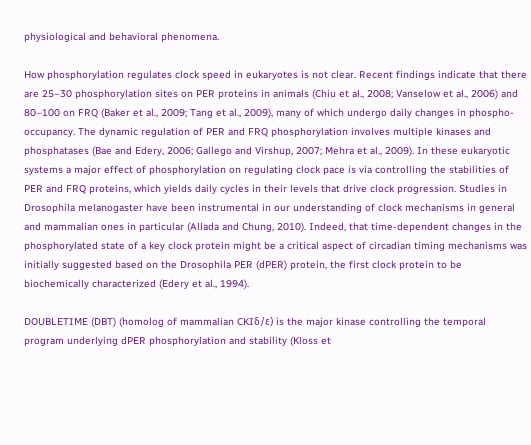physiological and behavioral phenomena.

How phosphorylation regulates clock speed in eukaryotes is not clear. Recent findings indicate that there are 25–30 phosphorylation sites on PER proteins in animals (Chiu et al., 2008; Vanselow et al., 2006) and 80–100 on FRQ (Baker et al., 2009; Tang et al., 2009), many of which undergo daily changes in phospho-occupancy. The dynamic regulation of PER and FRQ phosphorylation involves multiple kinases and phosphatases (Bae and Edery, 2006; Gallego and Virshup, 2007; Mehra et al., 2009). In these eukaryotic systems a major effect of phosphorylation on regulating clock pace is via controlling the stabilities of PER and FRQ proteins, which yields daily cycles in their levels that drive clock progression. Studies in Drosophila melanogaster have been instrumental in our understanding of clock mechanisms in general and mammalian ones in particular (Allada and Chung, 2010). Indeed, that time-dependent changes in the phosphorylated state of a key clock protein might be a critical aspect of circadian timing mechanisms was initially suggested based on the Drosophila PER (dPER) protein, the first clock protein to be biochemically characterized (Edery et al., 1994).

DOUBLETIME (DBT) (homolog of mammalian CKIδ/ε) is the major kinase controlling the temporal program underlying dPER phosphorylation and stability (Kloss et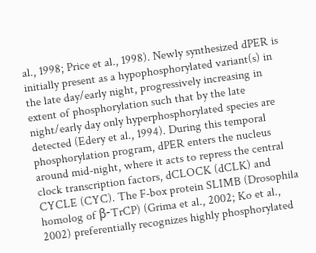al., 1998; Price et al., 1998). Newly synthesized dPER is initially present as a hypophosphorylated variant(s) in the late day/early night, progressively increasing in extent of phosphorylation such that by the late night/early day only hyperphosphorylated species are detected (Edery et al., 1994). During this temporal phosphorylation program, dPER enters the nucleus around mid-night, where it acts to repress the central clock transcription factors, dCLOCK (dCLK) and CYCLE (CYC). The F-box protein SLIMB (Drosophila homolog of β-TrCP) (Grima et al., 2002; Ko et al., 2002) preferentially recognizes highly phosphorylated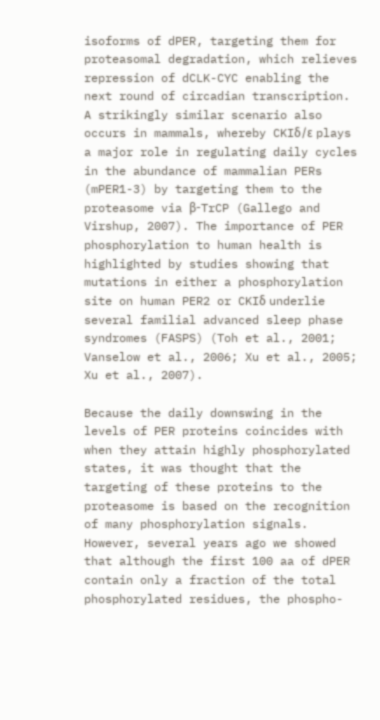isoforms of dPER, targeting them for proteasomal degradation, which relieves repression of dCLK-CYC enabling the next round of circadian transcription. A strikingly similar scenario also occurs in mammals, whereby CKIδ/ε plays a major role in regulating daily cycles in the abundance of mammalian PERs (mPER1-3) by targeting them to the proteasome via β-TrCP (Gallego and Virshup, 2007). The importance of PER phosphorylation to human health is highlighted by studies showing that mutations in either a phosphorylation site on human PER2 or CKIδ underlie several familial advanced sleep phase syndromes (FASPS) (Toh et al., 2001; Vanselow et al., 2006; Xu et al., 2005; Xu et al., 2007).

Because the daily downswing in the levels of PER proteins coincides with when they attain highly phosphorylated states, it was thought that the targeting of these proteins to the proteasome is based on the recognition of many phosphorylation signals. However, several years ago we showed that although the first 100 aa of dPER contain only a fraction of the total phosphorylated residues, the phospho-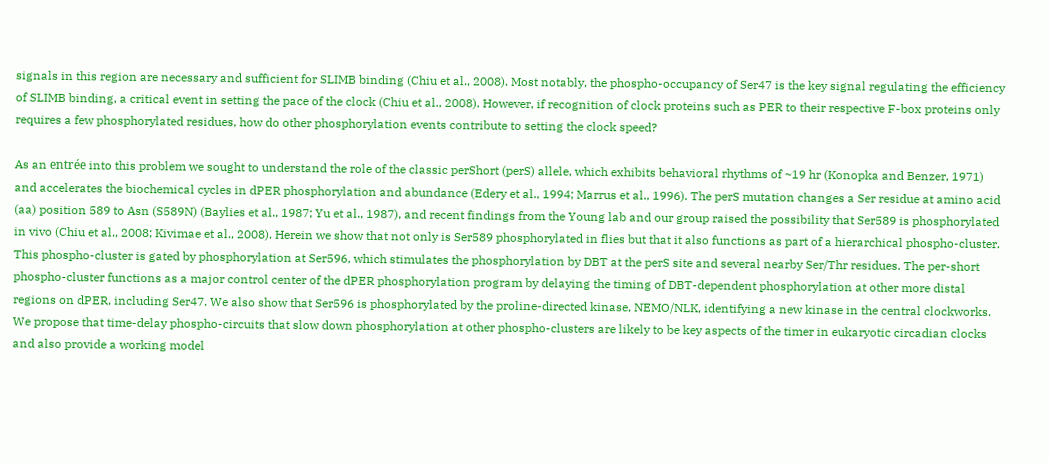signals in this region are necessary and sufficient for SLIMB binding (Chiu et al., 2008). Most notably, the phospho-occupancy of Ser47 is the key signal regulating the efficiency of SLIMB binding, a critical event in setting the pace of the clock (Chiu et al., 2008). However, if recognition of clock proteins such as PER to their respective F-box proteins only requires a few phosphorylated residues, how do other phosphorylation events contribute to setting the clock speed?

As an entrée into this problem we sought to understand the role of the classic perShort (perS) allele, which exhibits behavioral rhythms of ~19 hr (Konopka and Benzer, 1971) and accelerates the biochemical cycles in dPER phosphorylation and abundance (Edery et al., 1994; Marrus et al., 1996). The perS mutation changes a Ser residue at amino acid (aa) position 589 to Asn (S589N) (Baylies et al., 1987; Yu et al., 1987), and recent findings from the Young lab and our group raised the possibility that Ser589 is phosphorylated in vivo (Chiu et al., 2008; Kivimae et al., 2008). Herein we show that not only is Ser589 phosphorylated in flies but that it also functions as part of a hierarchical phospho-cluster. This phospho-cluster is gated by phosphorylation at Ser596, which stimulates the phosphorylation by DBT at the perS site and several nearby Ser/Thr residues. The per-short phospho-cluster functions as a major control center of the dPER phosphorylation program by delaying the timing of DBT-dependent phosphorylation at other more distal regions on dPER, including Ser47. We also show that Ser596 is phosphorylated by the proline-directed kinase, NEMO/NLK, identifying a new kinase in the central clockworks. We propose that time-delay phospho-circuits that slow down phosphorylation at other phospho-clusters are likely to be key aspects of the timer in eukaryotic circadian clocks and also provide a working model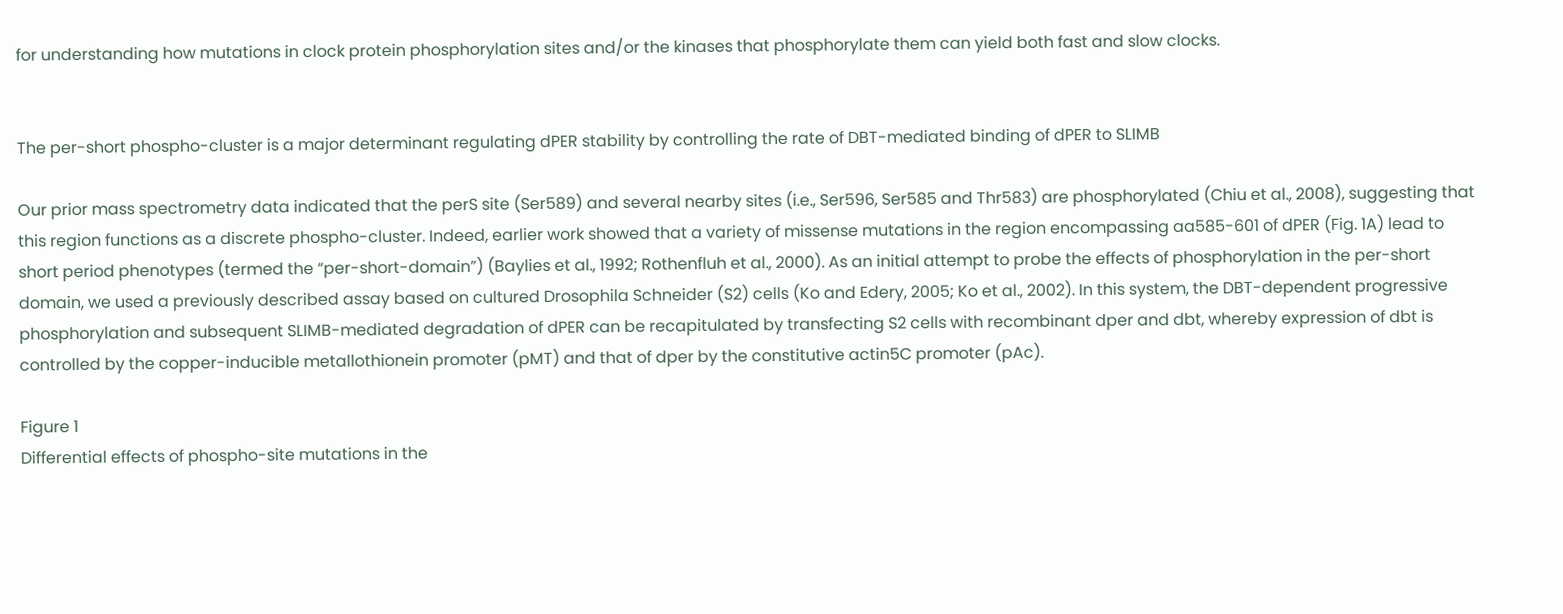for understanding how mutations in clock protein phosphorylation sites and/or the kinases that phosphorylate them can yield both fast and slow clocks.


The per-short phospho-cluster is a major determinant regulating dPER stability by controlling the rate of DBT-mediated binding of dPER to SLIMB

Our prior mass spectrometry data indicated that the perS site (Ser589) and several nearby sites (i.e., Ser596, Ser585 and Thr583) are phosphorylated (Chiu et al., 2008), suggesting that this region functions as a discrete phospho-cluster. Indeed, earlier work showed that a variety of missense mutations in the region encompassing aa585-601 of dPER (Fig. 1A) lead to short period phenotypes (termed the “per-short-domain”) (Baylies et al., 1992; Rothenfluh et al., 2000). As an initial attempt to probe the effects of phosphorylation in the per-short domain, we used a previously described assay based on cultured Drosophila Schneider (S2) cells (Ko and Edery, 2005; Ko et al., 2002). In this system, the DBT-dependent progressive phosphorylation and subsequent SLIMB-mediated degradation of dPER can be recapitulated by transfecting S2 cells with recombinant dper and dbt, whereby expression of dbt is controlled by the copper-inducible metallothionein promoter (pMT) and that of dper by the constitutive actin5C promoter (pAc).

Figure 1
Differential effects of phospho-site mutations in the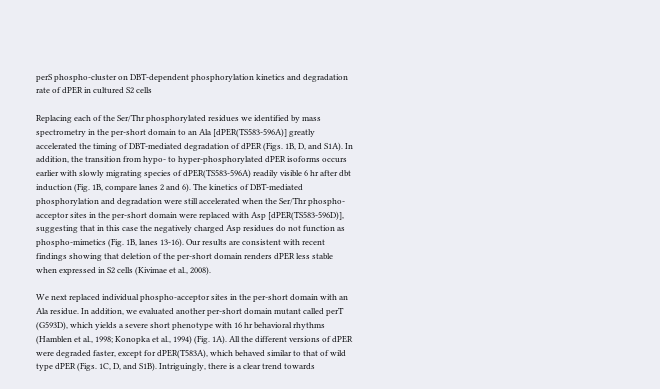perS phospho-cluster on DBT-dependent phosphorylation kinetics and degradation rate of dPER in cultured S2 cells

Replacing each of the Ser/Thr phosphorylated residues we identified by mass spectrometry in the per-short domain to an Ala [dPER(TS583-596A)] greatly accelerated the timing of DBT-mediated degradation of dPER (Figs. 1B, D, and S1A). In addition, the transition from hypo- to hyper-phosphorylated dPER isoforms occurs earlier with slowly migrating species of dPER(TS583-596A) readily visible 6 hr after dbt induction (Fig. 1B, compare lanes 2 and 6). The kinetics of DBT-mediated phosphorylation and degradation were still accelerated when the Ser/Thr phospho-acceptor sites in the per-short domain were replaced with Asp [dPER(TS583-596D)], suggesting that in this case the negatively charged Asp residues do not function as phospho-mimetics (Fig. 1B, lanes 13-16). Our results are consistent with recent findings showing that deletion of the per-short domain renders dPER less stable when expressed in S2 cells (Kivimae et al., 2008).

We next replaced individual phospho-acceptor sites in the per-short domain with an Ala residue. In addition, we evaluated another per-short domain mutant called perT (G593D), which yields a severe short phenotype with 16 hr behavioral rhythms (Hamblen et al., 1998; Konopka et al., 1994) (Fig. 1A). All the different versions of dPER were degraded faster, except for dPER(T583A), which behaved similar to that of wild type dPER (Figs. 1C, D, and S1B). Intriguingly, there is a clear trend towards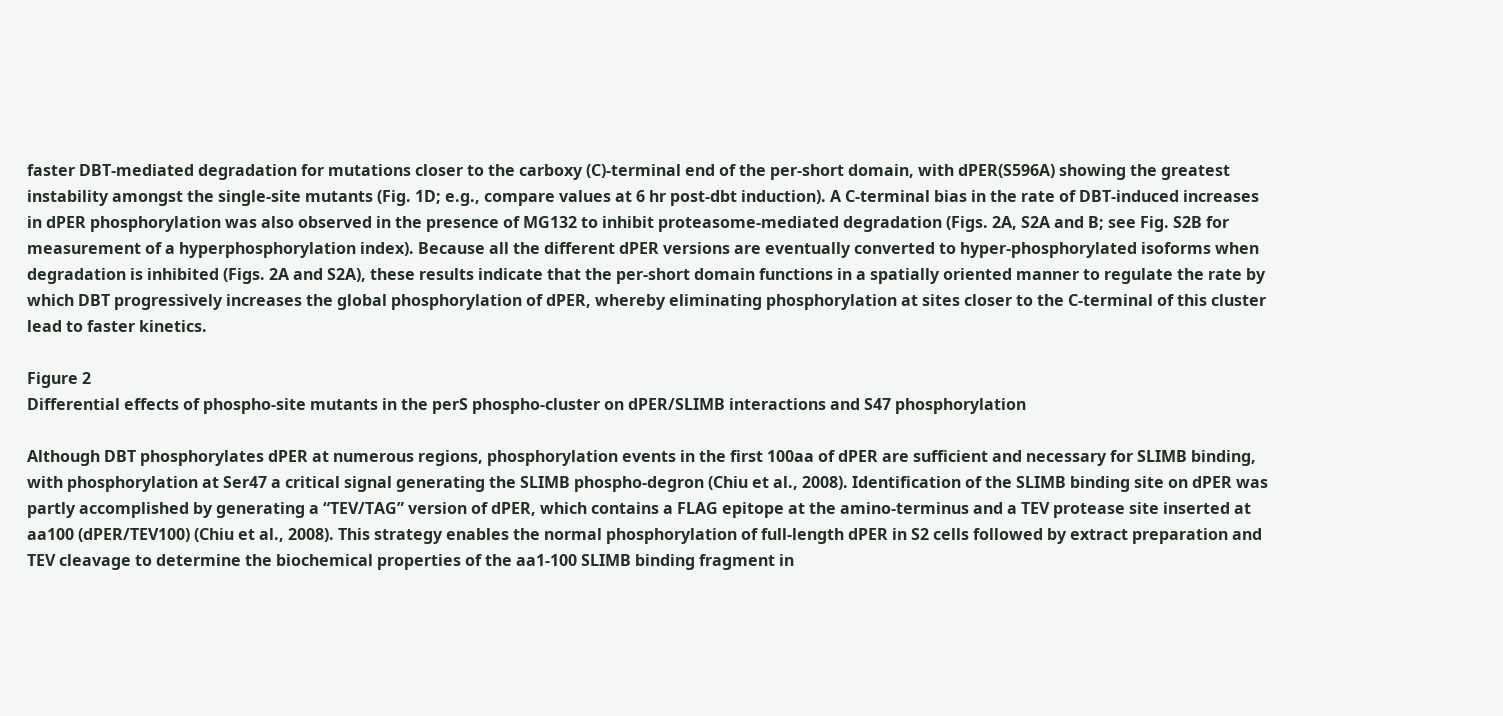faster DBT-mediated degradation for mutations closer to the carboxy (C)-terminal end of the per-short domain, with dPER(S596A) showing the greatest instability amongst the single-site mutants (Fig. 1D; e.g., compare values at 6 hr post-dbt induction). A C-terminal bias in the rate of DBT-induced increases in dPER phosphorylation was also observed in the presence of MG132 to inhibit proteasome-mediated degradation (Figs. 2A, S2A and B; see Fig. S2B for measurement of a hyperphosphorylation index). Because all the different dPER versions are eventually converted to hyper-phosphorylated isoforms when degradation is inhibited (Figs. 2A and S2A), these results indicate that the per-short domain functions in a spatially oriented manner to regulate the rate by which DBT progressively increases the global phosphorylation of dPER, whereby eliminating phosphorylation at sites closer to the C-terminal of this cluster lead to faster kinetics.

Figure 2
Differential effects of phospho-site mutants in the perS phospho-cluster on dPER/SLIMB interactions and S47 phosphorylation

Although DBT phosphorylates dPER at numerous regions, phosphorylation events in the first 100aa of dPER are sufficient and necessary for SLIMB binding, with phosphorylation at Ser47 a critical signal generating the SLIMB phospho-degron (Chiu et al., 2008). Identification of the SLIMB binding site on dPER was partly accomplished by generating a “TEV/TAG” version of dPER, which contains a FLAG epitope at the amino-terminus and a TEV protease site inserted at aa100 (dPER/TEV100) (Chiu et al., 2008). This strategy enables the normal phosphorylation of full-length dPER in S2 cells followed by extract preparation and TEV cleavage to determine the biochemical properties of the aa1-100 SLIMB binding fragment in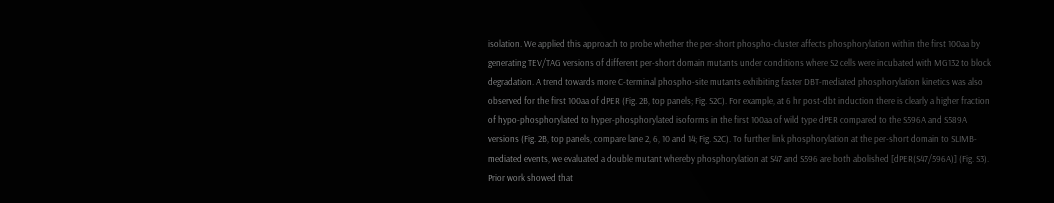isolation. We applied this approach to probe whether the per-short phospho-cluster affects phosphorylation within the first 100aa by generating TEV/TAG versions of different per-short domain mutants under conditions where S2 cells were incubated with MG132 to block degradation. A trend towards more C-terminal phospho-site mutants exhibiting faster DBT-mediated phosphorylation kinetics was also observed for the first 100aa of dPER (Fig. 2B, top panels; Fig. S2C). For example, at 6 hr post-dbt induction there is clearly a higher fraction of hypo-phosphorylated to hyper-phosphorylated isoforms in the first 100aa of wild type dPER compared to the S596A and S589A versions (Fig. 2B, top panels, compare lane 2, 6, 10 and 14; Fig. S2C). To further link phosphorylation at the per-short domain to SLIMB-mediated events, we evaluated a double mutant whereby phosphorylation at S47 and S596 are both abolished [dPER(S47/596A)] (Fig. S3). Prior work showed that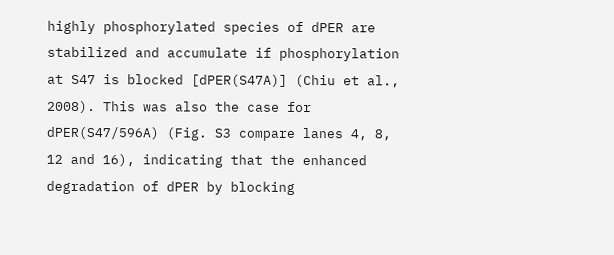highly phosphorylated species of dPER are stabilized and accumulate if phosphorylation at S47 is blocked [dPER(S47A)] (Chiu et al., 2008). This was also the case for dPER(S47/596A) (Fig. S3 compare lanes 4, 8, 12 and 16), indicating that the enhanced degradation of dPER by blocking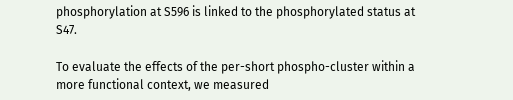phosphorylation at S596 is linked to the phosphorylated status at S47.

To evaluate the effects of the per-short phospho-cluster within a more functional context, we measured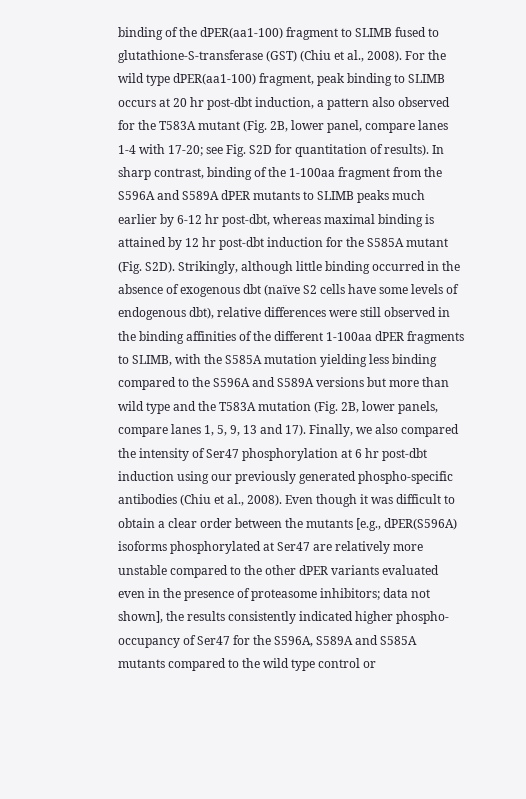binding of the dPER(aa1-100) fragment to SLIMB fused to glutathione-S-transferase (GST) (Chiu et al., 2008). For the wild type dPER(aa1-100) fragment, peak binding to SLIMB occurs at 20 hr post-dbt induction, a pattern also observed for the T583A mutant (Fig. 2B, lower panel, compare lanes 1-4 with 17-20; see Fig. S2D for quantitation of results). In sharp contrast, binding of the 1-100aa fragment from the S596A and S589A dPER mutants to SLIMB peaks much earlier by 6-12 hr post-dbt, whereas maximal binding is attained by 12 hr post-dbt induction for the S585A mutant (Fig. S2D). Strikingly, although little binding occurred in the absence of exogenous dbt (naïve S2 cells have some levels of endogenous dbt), relative differences were still observed in the binding affinities of the different 1-100aa dPER fragments to SLIMB, with the S585A mutation yielding less binding compared to the S596A and S589A versions but more than wild type and the T583A mutation (Fig. 2B, lower panels, compare lanes 1, 5, 9, 13 and 17). Finally, we also compared the intensity of Ser47 phosphorylation at 6 hr post-dbt induction using our previously generated phospho-specific antibodies (Chiu et al., 2008). Even though it was difficult to obtain a clear order between the mutants [e.g., dPER(S596A) isoforms phosphorylated at Ser47 are relatively more unstable compared to the other dPER variants evaluated even in the presence of proteasome inhibitors; data not shown], the results consistently indicated higher phospho-occupancy of Ser47 for the S596A, S589A and S585A mutants compared to the wild type control or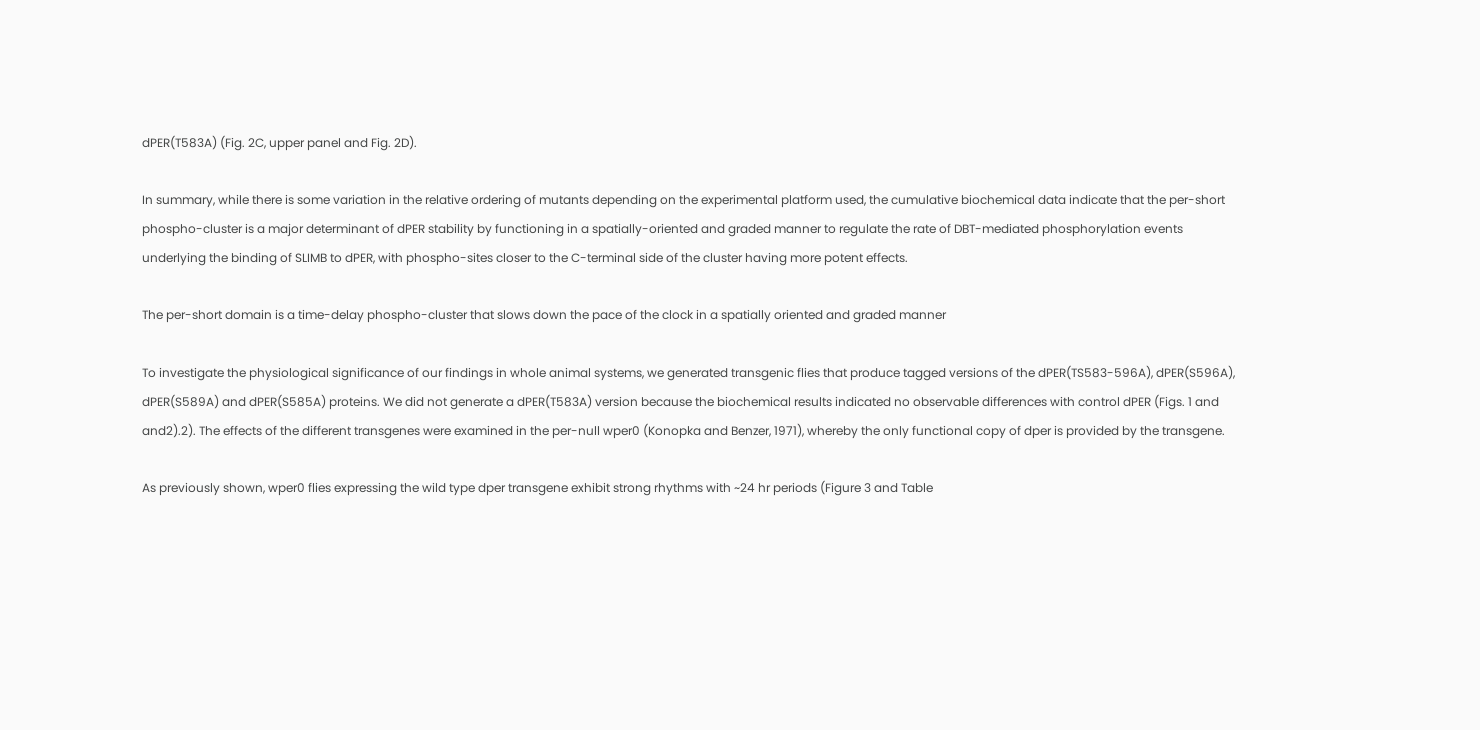dPER(T583A) (Fig. 2C, upper panel and Fig. 2D).

In summary, while there is some variation in the relative ordering of mutants depending on the experimental platform used, the cumulative biochemical data indicate that the per-short phospho-cluster is a major determinant of dPER stability by functioning in a spatially-oriented and graded manner to regulate the rate of DBT-mediated phosphorylation events underlying the binding of SLIMB to dPER, with phospho-sites closer to the C-terminal side of the cluster having more potent effects.

The per-short domain is a time-delay phospho-cluster that slows down the pace of the clock in a spatially oriented and graded manner

To investigate the physiological significance of our findings in whole animal systems, we generated transgenic flies that produce tagged versions of the dPER(TS583-596A), dPER(S596A), dPER(S589A) and dPER(S585A) proteins. We did not generate a dPER(T583A) version because the biochemical results indicated no observable differences with control dPER (Figs. 1 and and2).2). The effects of the different transgenes were examined in the per-null wper0 (Konopka and Benzer, 1971), whereby the only functional copy of dper is provided by the transgene.

As previously shown, wper0 flies expressing the wild type dper transgene exhibit strong rhythms with ~24 hr periods (Figure 3 and Table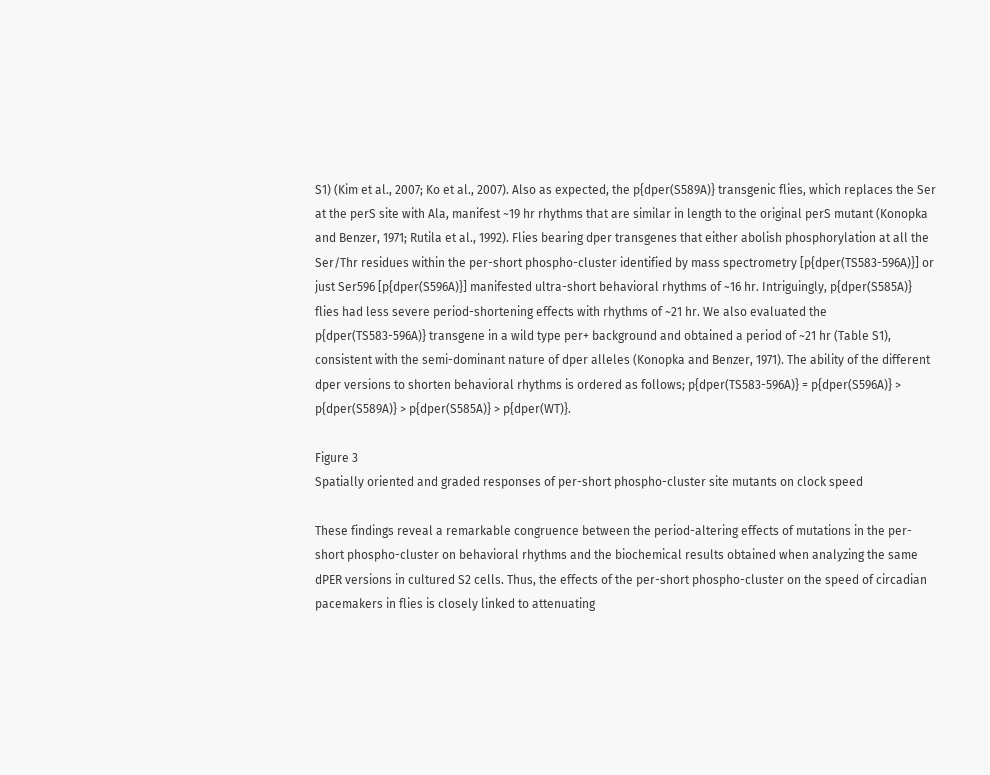S1) (Kim et al., 2007; Ko et al., 2007). Also as expected, the p{dper(S589A)} transgenic flies, which replaces the Ser at the perS site with Ala, manifest ~19 hr rhythms that are similar in length to the original perS mutant (Konopka and Benzer, 1971; Rutila et al., 1992). Flies bearing dper transgenes that either abolish phosphorylation at all the Ser/Thr residues within the per-short phospho-cluster identified by mass spectrometry [p{dper(TS583-596A)}] or just Ser596 [p{dper(S596A)}] manifested ultra-short behavioral rhythms of ~16 hr. Intriguingly, p{dper(S585A)} flies had less severe period-shortening effects with rhythms of ~21 hr. We also evaluated the p{dper(TS583-596A)} transgene in a wild type per+ background and obtained a period of ~21 hr (Table S1), consistent with the semi-dominant nature of dper alleles (Konopka and Benzer, 1971). The ability of the different dper versions to shorten behavioral rhythms is ordered as follows; p{dper(TS583-596A)} = p{dper(S596A)} > p{dper(S589A)} > p{dper(S585A)} > p{dper(WT)}.

Figure 3
Spatially oriented and graded responses of per-short phospho-cluster site mutants on clock speed

These findings reveal a remarkable congruence between the period-altering effects of mutations in the per-short phospho-cluster on behavioral rhythms and the biochemical results obtained when analyzing the same dPER versions in cultured S2 cells. Thus, the effects of the per-short phospho-cluster on the speed of circadian pacemakers in flies is closely linked to attenuating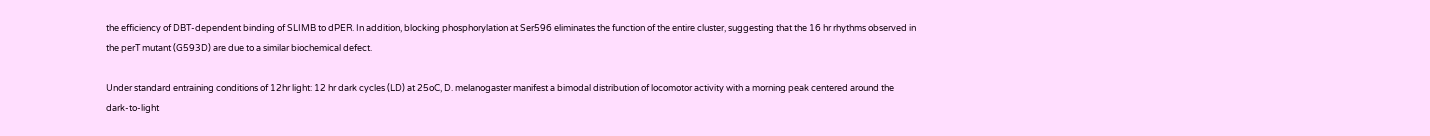the efficiency of DBT-dependent binding of SLIMB to dPER. In addition, blocking phosphorylation at Ser596 eliminates the function of the entire cluster, suggesting that the 16 hr rhythms observed in the perT mutant (G593D) are due to a similar biochemical defect.

Under standard entraining conditions of 12hr light: 12 hr dark cycles (LD) at 25oC, D. melanogaster manifest a bimodal distribution of locomotor activity with a morning peak centered around the dark-to-light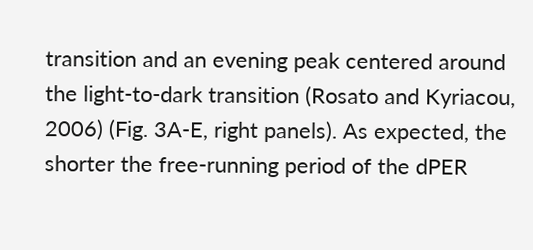transition and an evening peak centered around the light-to-dark transition (Rosato and Kyriacou, 2006) (Fig. 3A-E, right panels). As expected, the shorter the free-running period of the dPER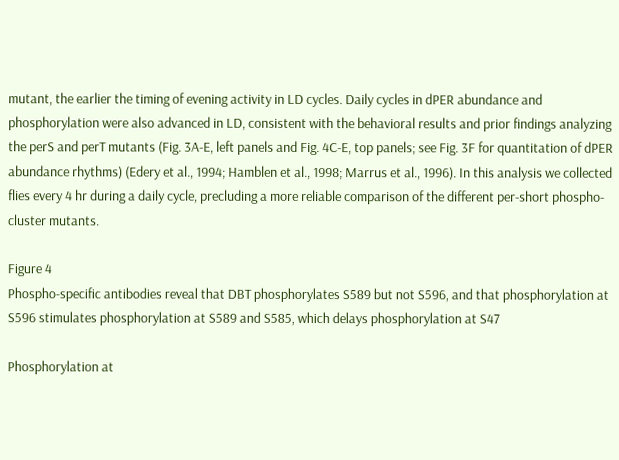mutant, the earlier the timing of evening activity in LD cycles. Daily cycles in dPER abundance and phosphorylation were also advanced in LD, consistent with the behavioral results and prior findings analyzing the perS and perT mutants (Fig. 3A-E, left panels and Fig. 4C-E, top panels; see Fig. 3F for quantitation of dPER abundance rhythms) (Edery et al., 1994; Hamblen et al., 1998; Marrus et al., 1996). In this analysis we collected flies every 4 hr during a daily cycle, precluding a more reliable comparison of the different per-short phospho-cluster mutants.

Figure 4
Phospho-specific antibodies reveal that DBT phosphorylates S589 but not S596, and that phosphorylation at S596 stimulates phosphorylation at S589 and S585, which delays phosphorylation at S47

Phosphorylation at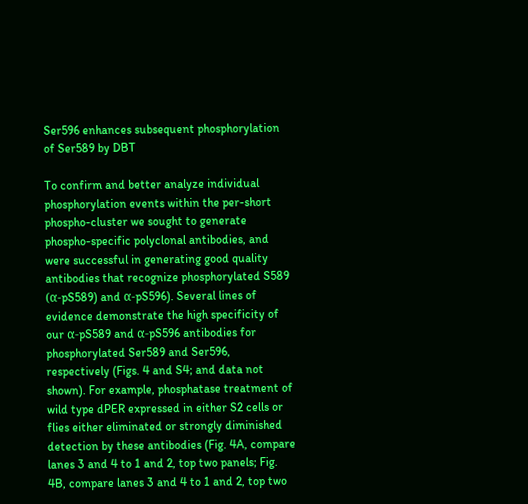Ser596 enhances subsequent phosphorylation of Ser589 by DBT

To confirm and better analyze individual phosphorylation events within the per-short phospho-cluster we sought to generate phospho-specific polyclonal antibodies, and were successful in generating good quality antibodies that recognize phosphorylated S589 (α-pS589) and α-pS596). Several lines of evidence demonstrate the high specificity of our α-pS589 and α-pS596 antibodies for phosphorylated Ser589 and Ser596, respectively (Figs. 4 and S4; and data not shown). For example, phosphatase treatment of wild type dPER expressed in either S2 cells or flies either eliminated or strongly diminished detection by these antibodies (Fig. 4A, compare lanes 3 and 4 to 1 and 2, top two panels; Fig. 4B, compare lanes 3 and 4 to 1 and 2, top two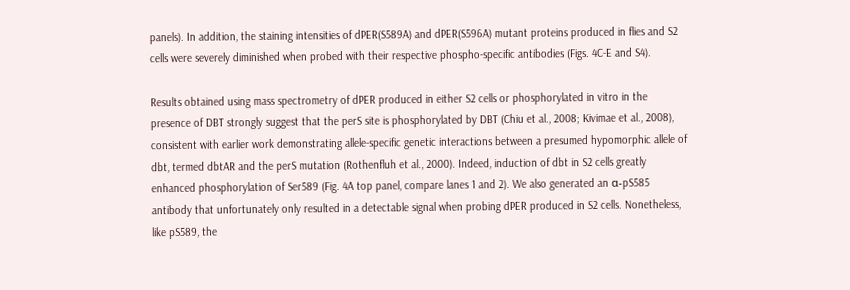panels). In addition, the staining intensities of dPER(S589A) and dPER(S596A) mutant proteins produced in flies and S2 cells were severely diminished when probed with their respective phospho-specific antibodies (Figs. 4C-E and S4).

Results obtained using mass spectrometry of dPER produced in either S2 cells or phosphorylated in vitro in the presence of DBT strongly suggest that the perS site is phosphorylated by DBT (Chiu et al., 2008; Kivimae et al., 2008), consistent with earlier work demonstrating allele-specific genetic interactions between a presumed hypomorphic allele of dbt, termed dbtAR and the perS mutation (Rothenfluh et al., 2000). Indeed, induction of dbt in S2 cells greatly enhanced phosphorylation of Ser589 (Fig. 4A top panel, compare lanes 1 and 2). We also generated an α-pS585 antibody that unfortunately only resulted in a detectable signal when probing dPER produced in S2 cells. Nonetheless, like pS589, the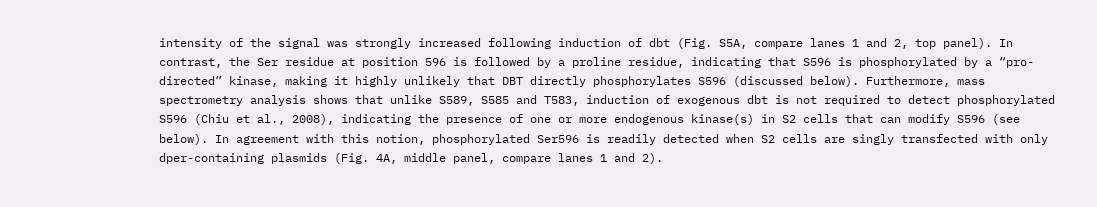intensity of the signal was strongly increased following induction of dbt (Fig. S5A, compare lanes 1 and 2, top panel). In contrast, the Ser residue at position 596 is followed by a proline residue, indicating that S596 is phosphorylated by a “pro-directed” kinase, making it highly unlikely that DBT directly phosphorylates S596 (discussed below). Furthermore, mass spectrometry analysis shows that unlike S589, S585 and T583, induction of exogenous dbt is not required to detect phosphorylated S596 (Chiu et al., 2008), indicating the presence of one or more endogenous kinase(s) in S2 cells that can modify S596 (see below). In agreement with this notion, phosphorylated Ser596 is readily detected when S2 cells are singly transfected with only dper-containing plasmids (Fig. 4A, middle panel, compare lanes 1 and 2).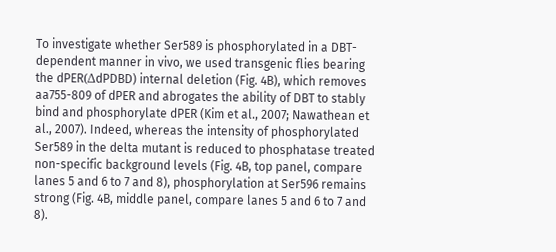To investigate whether Ser589 is phosphorylated in a DBT-dependent manner in vivo, we used transgenic flies bearing the dPER(ΔdPDBD) internal deletion (Fig. 4B), which removes aa755-809 of dPER and abrogates the ability of DBT to stably bind and phosphorylate dPER (Kim et al., 2007; Nawathean et al., 2007). Indeed, whereas the intensity of phosphorylated Ser589 in the delta mutant is reduced to phosphatase treated non-specific background levels (Fig. 4B, top panel, compare lanes 5 and 6 to 7 and 8), phosphorylation at Ser596 remains strong (Fig. 4B, middle panel, compare lanes 5 and 6 to 7 and 8).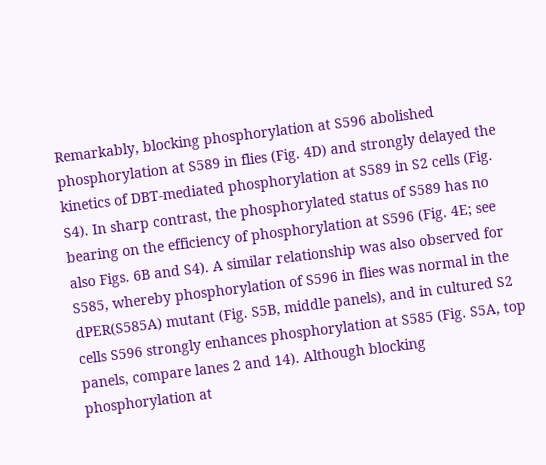Remarkably, blocking phosphorylation at S596 abolished phosphorylation at S589 in flies (Fig. 4D) and strongly delayed the kinetics of DBT-mediated phosphorylation at S589 in S2 cells (Fig. S4). In sharp contrast, the phosphorylated status of S589 has no bearing on the efficiency of phosphorylation at S596 (Fig. 4E; see also Figs. 6B and S4). A similar relationship was also observed for S585, whereby phosphorylation of S596 in flies was normal in the dPER(S585A) mutant (Fig. S5B, middle panels), and in cultured S2 cells S596 strongly enhances phosphorylation at S585 (Fig. S5A, top panels, compare lanes 2 and 14). Although blocking phosphorylation at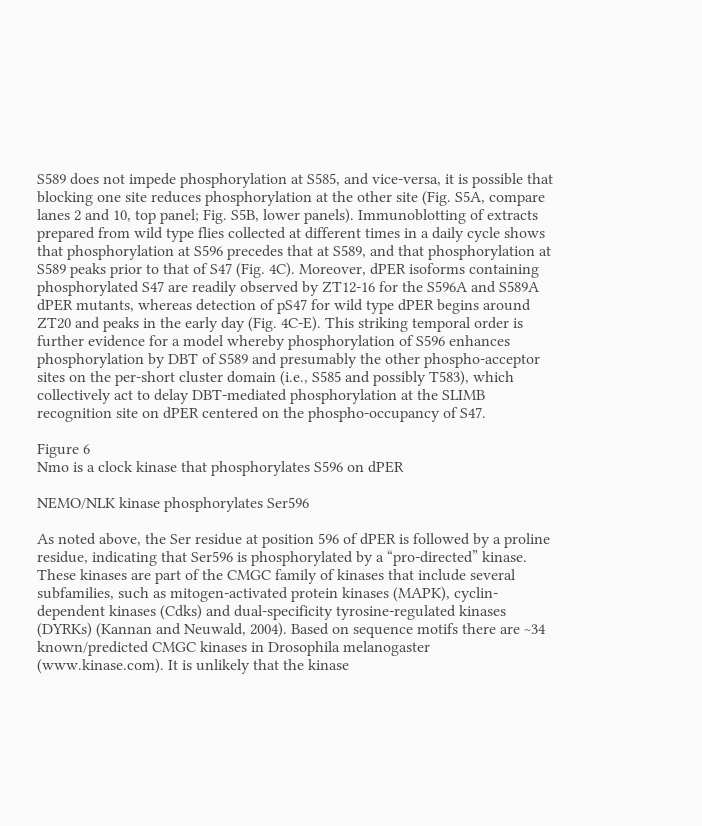S589 does not impede phosphorylation at S585, and vice-versa, it is possible that blocking one site reduces phosphorylation at the other site (Fig. S5A, compare lanes 2 and 10, top panel; Fig. S5B, lower panels). Immunoblotting of extracts prepared from wild type flies collected at different times in a daily cycle shows that phosphorylation at S596 precedes that at S589, and that phosphorylation at S589 peaks prior to that of S47 (Fig. 4C). Moreover, dPER isoforms containing phosphorylated S47 are readily observed by ZT12-16 for the S596A and S589A dPER mutants, whereas detection of pS47 for wild type dPER begins around ZT20 and peaks in the early day (Fig. 4C-E). This striking temporal order is further evidence for a model whereby phosphorylation of S596 enhances phosphorylation by DBT of S589 and presumably the other phospho-acceptor sites on the per-short cluster domain (i.e., S585 and possibly T583), which collectively act to delay DBT-mediated phosphorylation at the SLIMB recognition site on dPER centered on the phospho-occupancy of S47.

Figure 6
Nmo is a clock kinase that phosphorylates S596 on dPER

NEMO/NLK kinase phosphorylates Ser596

As noted above, the Ser residue at position 596 of dPER is followed by a proline residue, indicating that Ser596 is phosphorylated by a “pro-directed” kinase. These kinases are part of the CMGC family of kinases that include several subfamilies, such as mitogen-activated protein kinases (MAPK), cyclin-dependent kinases (Cdks) and dual-specificity tyrosine-regulated kinases (DYRKs) (Kannan and Neuwald, 2004). Based on sequence motifs there are ~34 known/predicted CMGC kinases in Drosophila melanogaster (www.kinase.com). It is unlikely that the kinase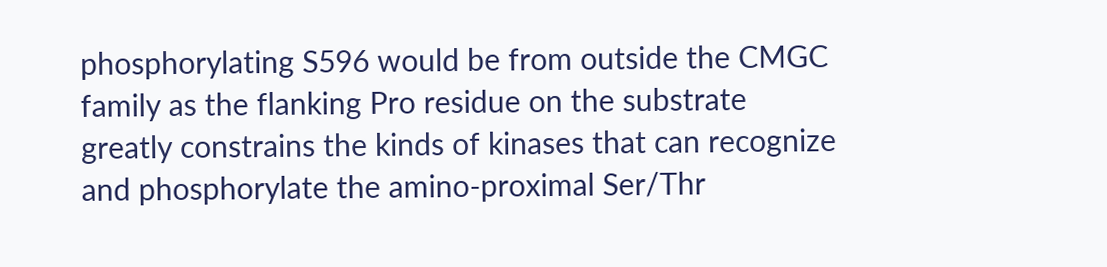phosphorylating S596 would be from outside the CMGC family as the flanking Pro residue on the substrate greatly constrains the kinds of kinases that can recognize and phosphorylate the amino-proximal Ser/Thr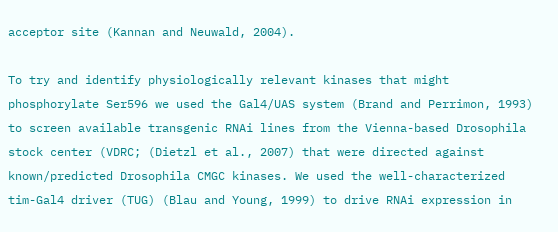acceptor site (Kannan and Neuwald, 2004).

To try and identify physiologically relevant kinases that might phosphorylate Ser596 we used the Gal4/UAS system (Brand and Perrimon, 1993) to screen available transgenic RNAi lines from the Vienna-based Drosophila stock center (VDRC; (Dietzl et al., 2007) that were directed against known/predicted Drosophila CMGC kinases. We used the well-characterized tim-Gal4 driver (TUG) (Blau and Young, 1999) to drive RNAi expression in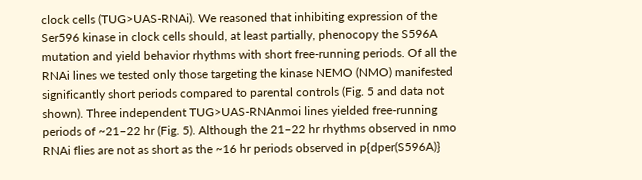clock cells (TUG>UAS-RNAi). We reasoned that inhibiting expression of the Ser596 kinase in clock cells should, at least partially, phenocopy the S596A mutation and yield behavior rhythms with short free-running periods. Of all the RNAi lines we tested only those targeting the kinase NEMO (NMO) manifested significantly short periods compared to parental controls (Fig. 5 and data not shown). Three independent TUG>UAS-RNAnmoi lines yielded free-running periods of ~21–22 hr (Fig. 5). Although the 21–22 hr rhythms observed in nmo RNAi flies are not as short as the ~16 hr periods observed in p{dper(S596A)}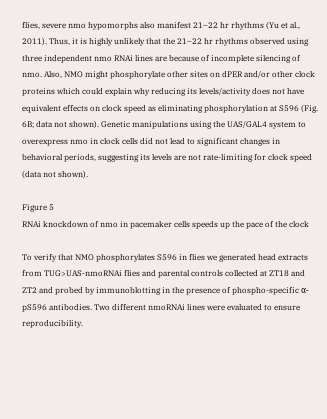flies, severe nmo hypomorphs also manifest 21–22 hr rhythms (Yu et al., 2011). Thus, it is highly unlikely that the 21–22 hr rhythms observed using three independent nmo RNAi lines are because of incomplete silencing of nmo. Also, NMO might phosphorylate other sites on dPER and/or other clock proteins which could explain why reducing its levels/activity does not have equivalent effects on clock speed as eliminating phosphorylation at S596 (Fig. 6B; data not shown). Genetic manipulations using the UAS/GAL4 system to overexpress nmo in clock cells did not lead to significant changes in behavioral periods, suggesting its levels are not rate-limiting for clock speed (data not shown).

Figure 5
RNAi knockdown of nmo in pacemaker cells speeds up the pace of the clock

To verify that NMO phosphorylates S596 in flies we generated head extracts from TUG>UAS-nmoRNAi flies and parental controls collected at ZT18 and ZT2 and probed by immunoblotting in the presence of phospho-specific α-pS596 antibodies. Two different nmoRNAi lines were evaluated to ensure reproducibility.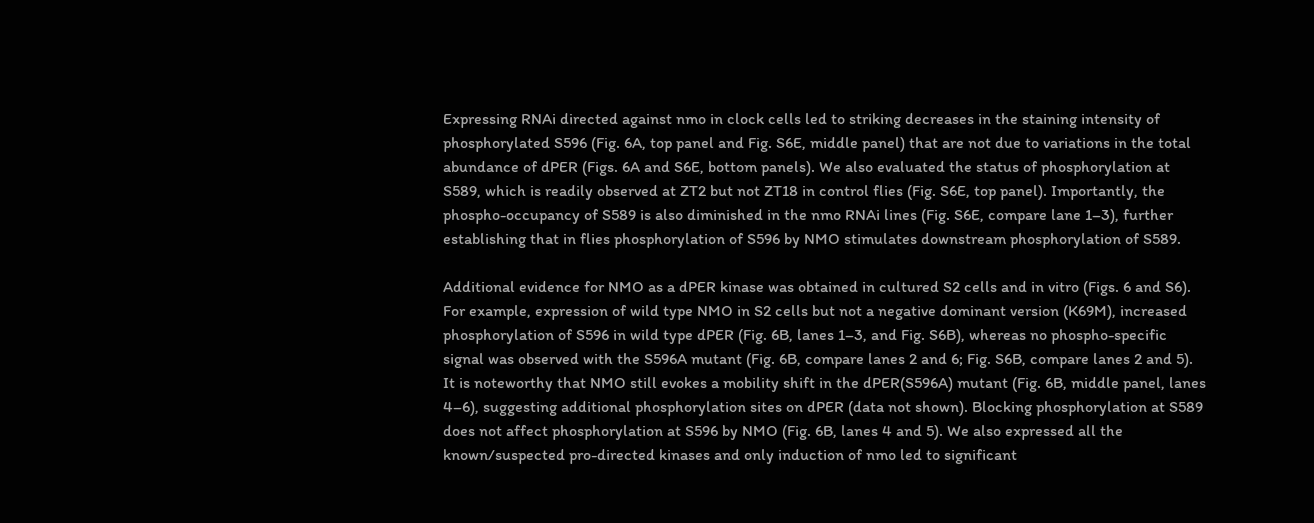Expressing RNAi directed against nmo in clock cells led to striking decreases in the staining intensity of phosphorylated S596 (Fig. 6A, top panel and Fig. S6E, middle panel) that are not due to variations in the total abundance of dPER (Figs. 6A and S6E, bottom panels). We also evaluated the status of phosphorylation at S589, which is readily observed at ZT2 but not ZT18 in control flies (Fig. S6E, top panel). Importantly, the phospho-occupancy of S589 is also diminished in the nmo RNAi lines (Fig. S6E, compare lane 1–3), further establishing that in flies phosphorylation of S596 by NMO stimulates downstream phosphorylation of S589.

Additional evidence for NMO as a dPER kinase was obtained in cultured S2 cells and in vitro (Figs. 6 and S6). For example, expression of wild type NMO in S2 cells but not a negative dominant version (K69M), increased phosphorylation of S596 in wild type dPER (Fig. 6B, lanes 1–3, and Fig. S6B), whereas no phospho-specific signal was observed with the S596A mutant (Fig. 6B, compare lanes 2 and 6; Fig. S6B, compare lanes 2 and 5). It is noteworthy that NMO still evokes a mobility shift in the dPER(S596A) mutant (Fig. 6B, middle panel, lanes 4–6), suggesting additional phosphorylation sites on dPER (data not shown). Blocking phosphorylation at S589 does not affect phosphorylation at S596 by NMO (Fig. 6B, lanes 4 and 5). We also expressed all the known/suspected pro-directed kinases and only induction of nmo led to significant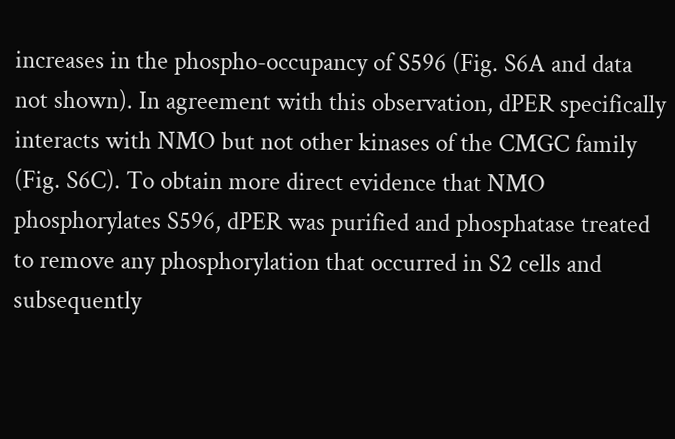increases in the phospho-occupancy of S596 (Fig. S6A and data not shown). In agreement with this observation, dPER specifically interacts with NMO but not other kinases of the CMGC family (Fig. S6C). To obtain more direct evidence that NMO phosphorylates S596, dPER was purified and phosphatase treated to remove any phosphorylation that occurred in S2 cells and subsequently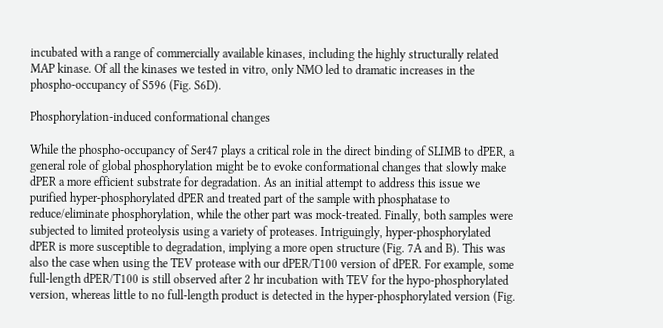incubated with a range of commercially available kinases, including the highly structurally related MAP kinase. Of all the kinases we tested in vitro, only NMO led to dramatic increases in the phospho-occupancy of S596 (Fig. S6D).

Phosphorylation-induced conformational changes

While the phospho-occupancy of Ser47 plays a critical role in the direct binding of SLIMB to dPER, a general role of global phosphorylation might be to evoke conformational changes that slowly make dPER a more efficient substrate for degradation. As an initial attempt to address this issue we purified hyper-phosphorylated dPER and treated part of the sample with phosphatase to reduce/eliminate phosphorylation, while the other part was mock-treated. Finally, both samples were subjected to limited proteolysis using a variety of proteases. Intriguingly, hyper-phosphorylated dPER is more susceptible to degradation, implying a more open structure (Fig. 7A and B). This was also the case when using the TEV protease with our dPER/T100 version of dPER. For example, some full-length dPER/T100 is still observed after 2 hr incubation with TEV for the hypo-phosphorylated version, whereas little to no full-length product is detected in the hyper-phosphorylated version (Fig.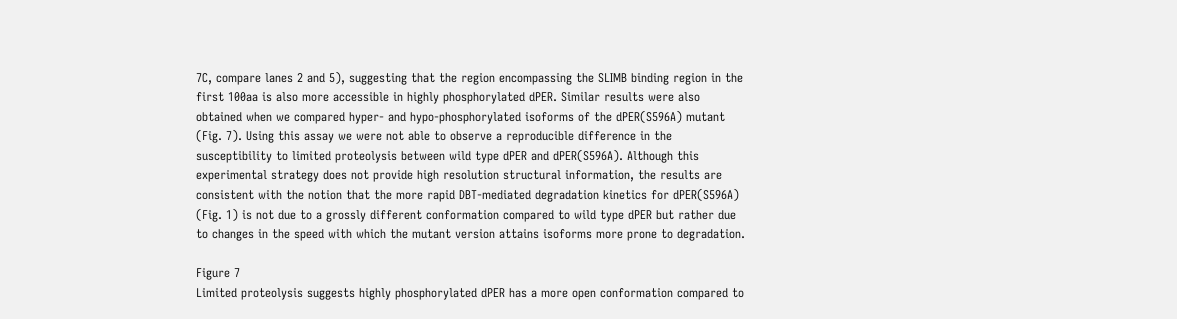7C, compare lanes 2 and 5), suggesting that the region encompassing the SLIMB binding region in the first 100aa is also more accessible in highly phosphorylated dPER. Similar results were also obtained when we compared hyper- and hypo-phosphorylated isoforms of the dPER(S596A) mutant (Fig. 7). Using this assay we were not able to observe a reproducible difference in the susceptibility to limited proteolysis between wild type dPER and dPER(S596A). Although this experimental strategy does not provide high resolution structural information, the results are consistent with the notion that the more rapid DBT-mediated degradation kinetics for dPER(S596A) (Fig. 1) is not due to a grossly different conformation compared to wild type dPER but rather due to changes in the speed with which the mutant version attains isoforms more prone to degradation.

Figure 7
Limited proteolysis suggests highly phosphorylated dPER has a more open conformation compared to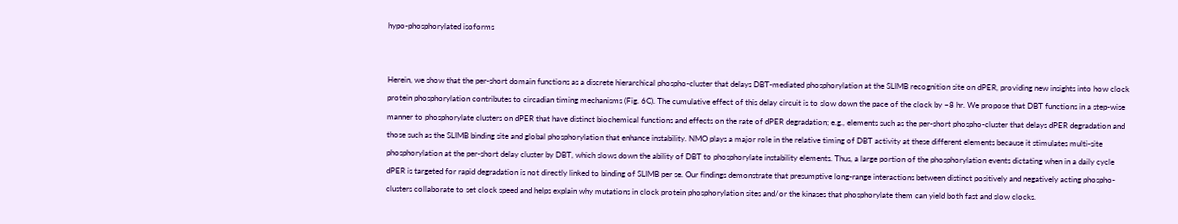hypo-phosphorylated isoforms


Herein, we show that the per-short domain functions as a discrete hierarchical phospho-cluster that delays DBT-mediated phosphorylation at the SLIMB recognition site on dPER, providing new insights into how clock protein phosphorylation contributes to circadian timing mechanisms (Fig. 6C). The cumulative effect of this delay circuit is to slow down the pace of the clock by ~8 hr. We propose that DBT functions in a step-wise manner to phosphorylate clusters on dPER that have distinct biochemical functions and effects on the rate of dPER degradation; e.g., elements such as the per-short phospho-cluster that delays dPER degradation and those such as the SLIMB binding site and global phosphorylation that enhance instability. NMO plays a major role in the relative timing of DBT activity at these different elements because it stimulates multi-site phosphorylation at the per-short delay cluster by DBT, which slows down the ability of DBT to phosphorylate instability elements. Thus, a large portion of the phosphorylation events dictating when in a daily cycle dPER is targeted for rapid degradation is not directly linked to binding of SLIMB per se. Our findings demonstrate that presumptive long-range interactions between distinct positively and negatively acting phospho-clusters collaborate to set clock speed and helps explain why mutations in clock protein phosphorylation sites and/or the kinases that phosphorylate them can yield both fast and slow clocks.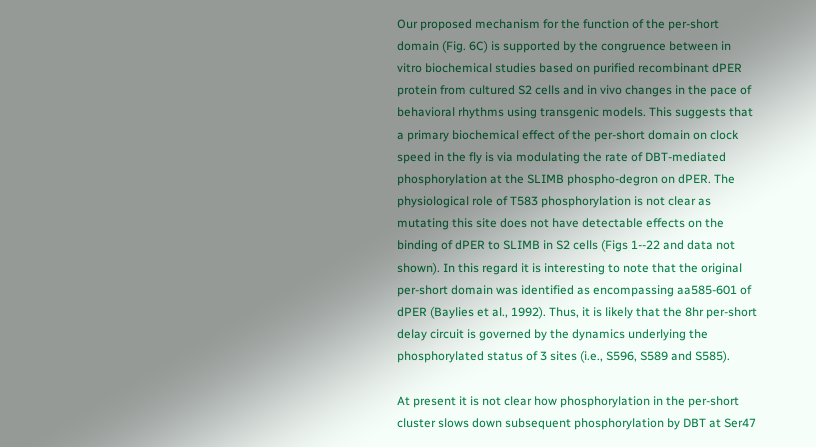Our proposed mechanism for the function of the per-short domain (Fig. 6C) is supported by the congruence between in vitro biochemical studies based on purified recombinant dPER protein from cultured S2 cells and in vivo changes in the pace of behavioral rhythms using transgenic models. This suggests that a primary biochemical effect of the per-short domain on clock speed in the fly is via modulating the rate of DBT-mediated phosphorylation at the SLIMB phospho-degron on dPER. The physiological role of T583 phosphorylation is not clear as mutating this site does not have detectable effects on the binding of dPER to SLIMB in S2 cells (Figs 1--22 and data not shown). In this regard it is interesting to note that the original per-short domain was identified as encompassing aa585-601 of dPER (Baylies et al., 1992). Thus, it is likely that the 8hr per-short delay circuit is governed by the dynamics underlying the phosphorylated status of 3 sites (i.e., S596, S589 and S585).

At present it is not clear how phosphorylation in the per-short cluster slows down subsequent phosphorylation by DBT at Ser47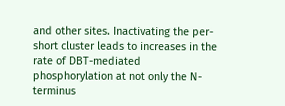and other sites. Inactivating the per-short cluster leads to increases in the rate of DBT-mediated phosphorylation at not only the N-terminus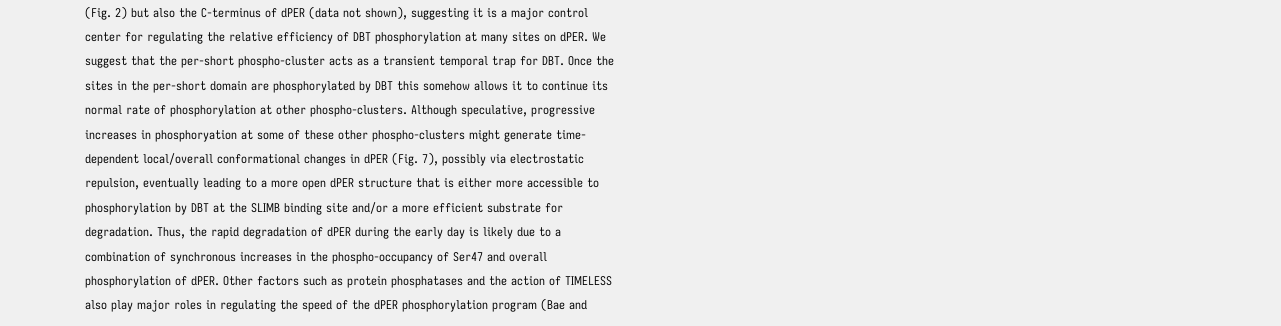(Fig. 2) but also the C-terminus of dPER (data not shown), suggesting it is a major control center for regulating the relative efficiency of DBT phosphorylation at many sites on dPER. We suggest that the per-short phospho-cluster acts as a transient temporal trap for DBT. Once the sites in the per-short domain are phosphorylated by DBT this somehow allows it to continue its normal rate of phosphorylation at other phospho-clusters. Although speculative, progressive increases in phosphoryation at some of these other phospho-clusters might generate time-dependent local/overall conformational changes in dPER (Fig. 7), possibly via electrostatic repulsion, eventually leading to a more open dPER structure that is either more accessible to phosphorylation by DBT at the SLIMB binding site and/or a more efficient substrate for degradation. Thus, the rapid degradation of dPER during the early day is likely due to a combination of synchronous increases in the phospho-occupancy of Ser47 and overall phosphorylation of dPER. Other factors such as protein phosphatases and the action of TIMELESS also play major roles in regulating the speed of the dPER phosphorylation program (Bae and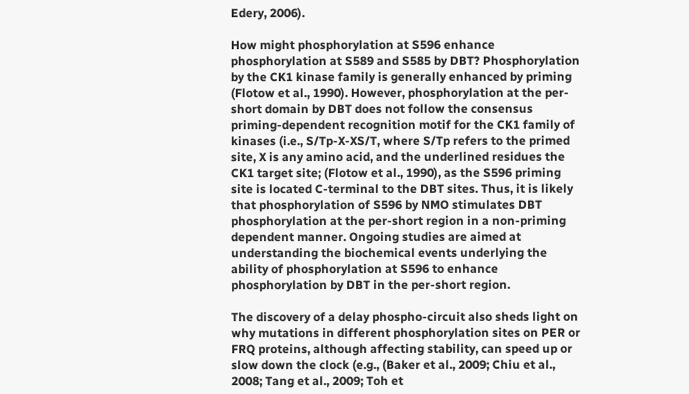Edery, 2006).

How might phosphorylation at S596 enhance phosphorylation at S589 and S585 by DBT? Phosphorylation by the CK1 kinase family is generally enhanced by priming (Flotow et al., 1990). However, phosphorylation at the per-short domain by DBT does not follow the consensus priming-dependent recognition motif for the CK1 family of kinases (i.e., S/Tp-X-XS/T, where S/Tp refers to the primed site, X is any amino acid, and the underlined residues the CK1 target site; (Flotow et al., 1990), as the S596 priming site is located C-terminal to the DBT sites. Thus, it is likely that phosphorylation of S596 by NMO stimulates DBT phosphorylation at the per-short region in a non-priming dependent manner. Ongoing studies are aimed at understanding the biochemical events underlying the ability of phosphorylation at S596 to enhance phosphorylation by DBT in the per-short region.

The discovery of a delay phospho-circuit also sheds light on why mutations in different phosphorylation sites on PER or FRQ proteins, although affecting stability, can speed up or slow down the clock (e.g., (Baker et al., 2009; Chiu et al., 2008; Tang et al., 2009; Toh et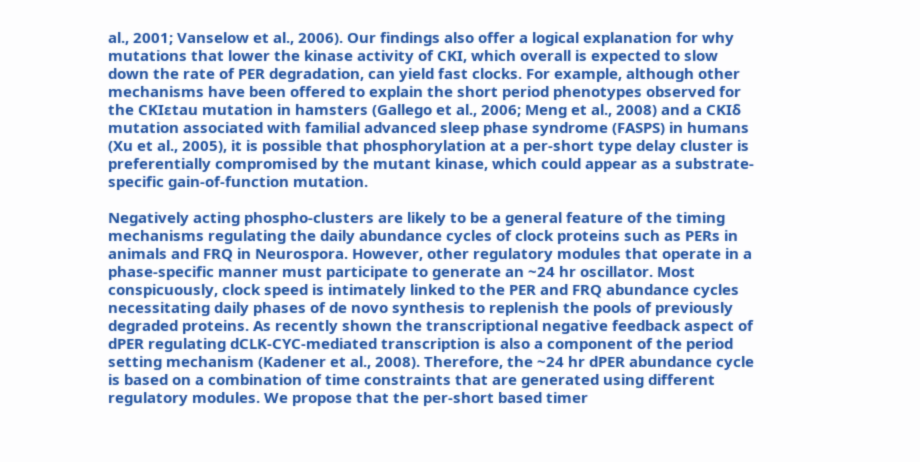al., 2001; Vanselow et al., 2006). Our findings also offer a logical explanation for why mutations that lower the kinase activity of CKI, which overall is expected to slow down the rate of PER degradation, can yield fast clocks. For example, although other mechanisms have been offered to explain the short period phenotypes observed for the CKIεtau mutation in hamsters (Gallego et al., 2006; Meng et al., 2008) and a CKIδ mutation associated with familial advanced sleep phase syndrome (FASPS) in humans (Xu et al., 2005), it is possible that phosphorylation at a per-short type delay cluster is preferentially compromised by the mutant kinase, which could appear as a substrate-specific gain-of-function mutation.

Negatively acting phospho-clusters are likely to be a general feature of the timing mechanisms regulating the daily abundance cycles of clock proteins such as PERs in animals and FRQ in Neurospora. However, other regulatory modules that operate in a phase-specific manner must participate to generate an ~24 hr oscillator. Most conspicuously, clock speed is intimately linked to the PER and FRQ abundance cycles necessitating daily phases of de novo synthesis to replenish the pools of previously degraded proteins. As recently shown the transcriptional negative feedback aspect of dPER regulating dCLK-CYC-mediated transcription is also a component of the period setting mechanism (Kadener et al., 2008). Therefore, the ~24 hr dPER abundance cycle is based on a combination of time constraints that are generated using different regulatory modules. We propose that the per-short based timer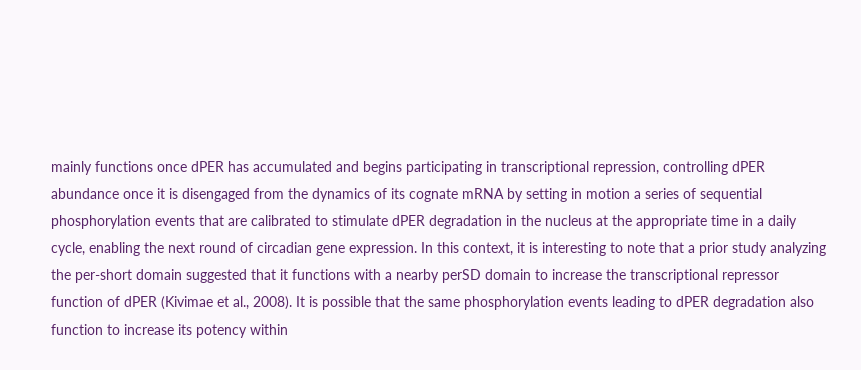mainly functions once dPER has accumulated and begins participating in transcriptional repression, controlling dPER abundance once it is disengaged from the dynamics of its cognate mRNA by setting in motion a series of sequential phosphorylation events that are calibrated to stimulate dPER degradation in the nucleus at the appropriate time in a daily cycle, enabling the next round of circadian gene expression. In this context, it is interesting to note that a prior study analyzing the per-short domain suggested that it functions with a nearby perSD domain to increase the transcriptional repressor function of dPER (Kivimae et al., 2008). It is possible that the same phosphorylation events leading to dPER degradation also function to increase its potency within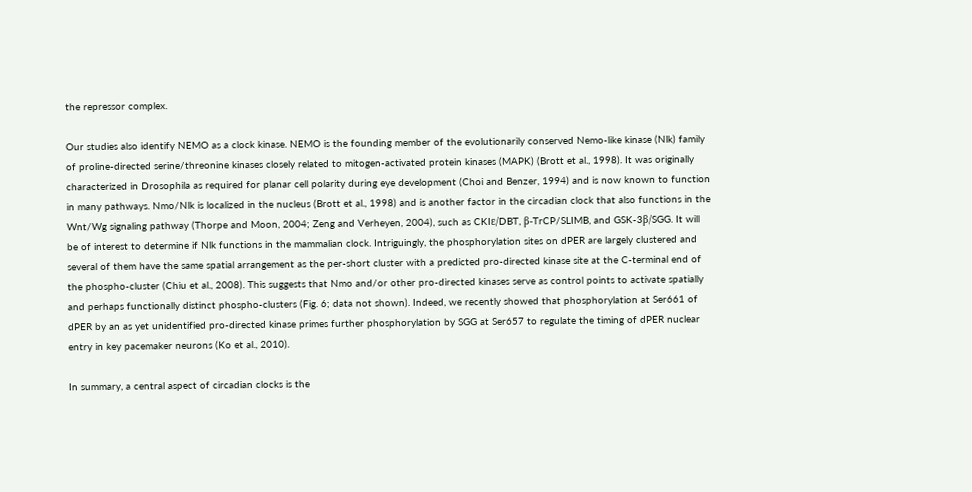the repressor complex.

Our studies also identify NEMO as a clock kinase. NEMO is the founding member of the evolutionarily conserved Nemo-like kinase (Nlk) family of proline-directed serine/threonine kinases closely related to mitogen-activated protein kinases (MAPK) (Brott et al., 1998). It was originally characterized in Drosophila as required for planar cell polarity during eye development (Choi and Benzer, 1994) and is now known to function in many pathways. Nmo/Nlk is localized in the nucleus (Brott et al., 1998) and is another factor in the circadian clock that also functions in the Wnt/Wg signaling pathway (Thorpe and Moon, 2004; Zeng and Verheyen, 2004), such as CKIε/DBT, β-TrCP/SLIMB, and GSK-3β/SGG. It will be of interest to determine if Nlk functions in the mammalian clock. Intriguingly, the phosphorylation sites on dPER are largely clustered and several of them have the same spatial arrangement as the per-short cluster with a predicted pro-directed kinase site at the C-terminal end of the phospho-cluster (Chiu et al., 2008). This suggests that Nmo and/or other pro-directed kinases serve as control points to activate spatially and perhaps functionally distinct phospho-clusters (Fig. 6; data not shown). Indeed, we recently showed that phosphorylation at Ser661 of dPER by an as yet unidentified pro-directed kinase primes further phosphorylation by SGG at Ser657 to regulate the timing of dPER nuclear entry in key pacemaker neurons (Ko et al., 2010).

In summary, a central aspect of circadian clocks is the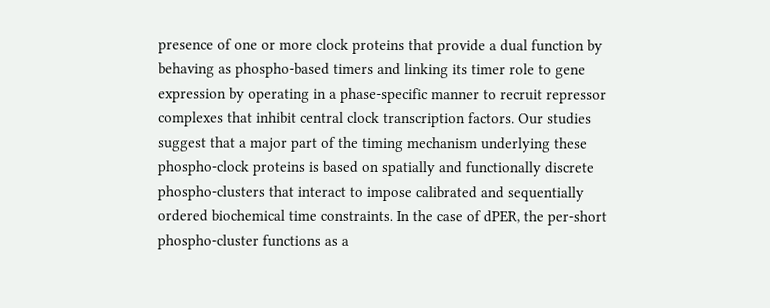presence of one or more clock proteins that provide a dual function by behaving as phospho-based timers and linking its timer role to gene expression by operating in a phase-specific manner to recruit repressor complexes that inhibit central clock transcription factors. Our studies suggest that a major part of the timing mechanism underlying these phospho-clock proteins is based on spatially and functionally discrete phospho-clusters that interact to impose calibrated and sequentially ordered biochemical time constraints. In the case of dPER, the per-short phospho-cluster functions as a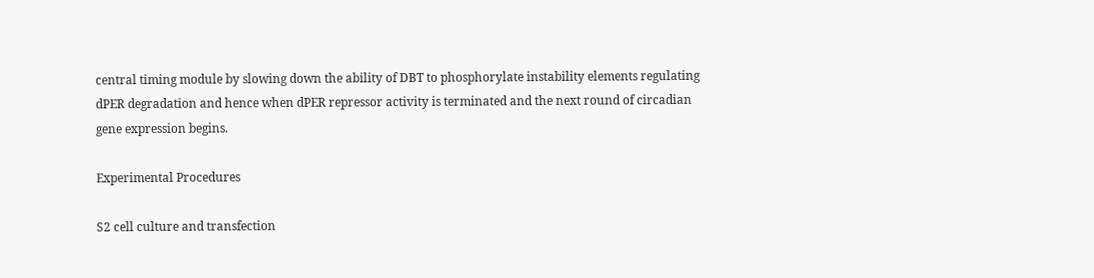central timing module by slowing down the ability of DBT to phosphorylate instability elements regulating dPER degradation and hence when dPER repressor activity is terminated and the next round of circadian gene expression begins.

Experimental Procedures

S2 cell culture and transfection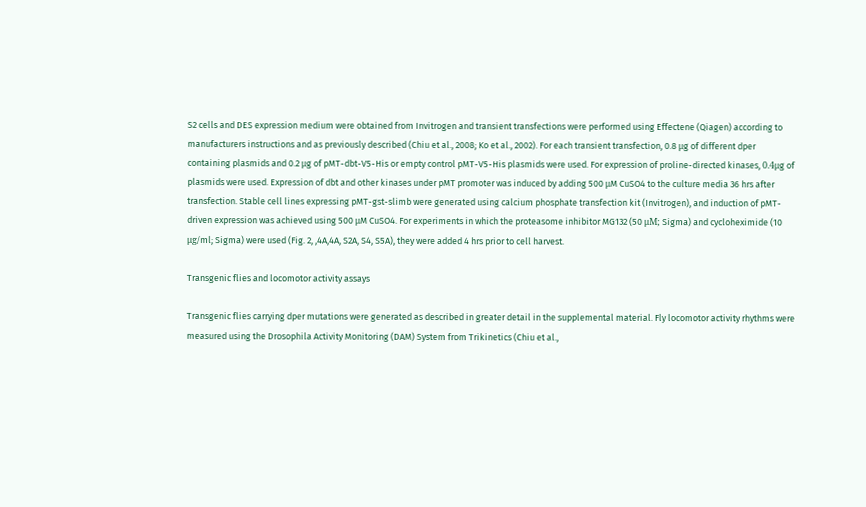S2 cells and DES expression medium were obtained from Invitrogen and transient transfections were performed using Effectene (Qiagen) according to manufacturers instructions and as previously described (Chiu et al., 2008; Ko et al., 2002). For each transient transfection, 0.8 μg of different dper containing plasmids and 0.2 μg of pMT-dbt-V5-His or empty control pMT-V5-His plasmids were used. For expression of proline-directed kinases, 0.4μg of plasmids were used. Expression of dbt and other kinases under pMT promoter was induced by adding 500 μM CuSO4 to the culture media 36 hrs after transfection. Stable cell lines expressing pMT-gst-slimb were generated using calcium phosphate transfection kit (Invitrogen), and induction of pMT-driven expression was achieved using 500 μM CuSO4. For experiments in which the proteasome inhibitor MG132 (50 μM; Sigma) and cycloheximide (10 μg/ml; Sigma) were used (Fig. 2, ,4A,4A, S2A, S4, S5A), they were added 4 hrs prior to cell harvest.

Transgenic flies and locomotor activity assays

Transgenic flies carrying dper mutations were generated as described in greater detail in the supplemental material. Fly locomotor activity rhythms were measured using the Drosophila Activity Monitoring (DAM) System from Trikinetics (Chiu et al.,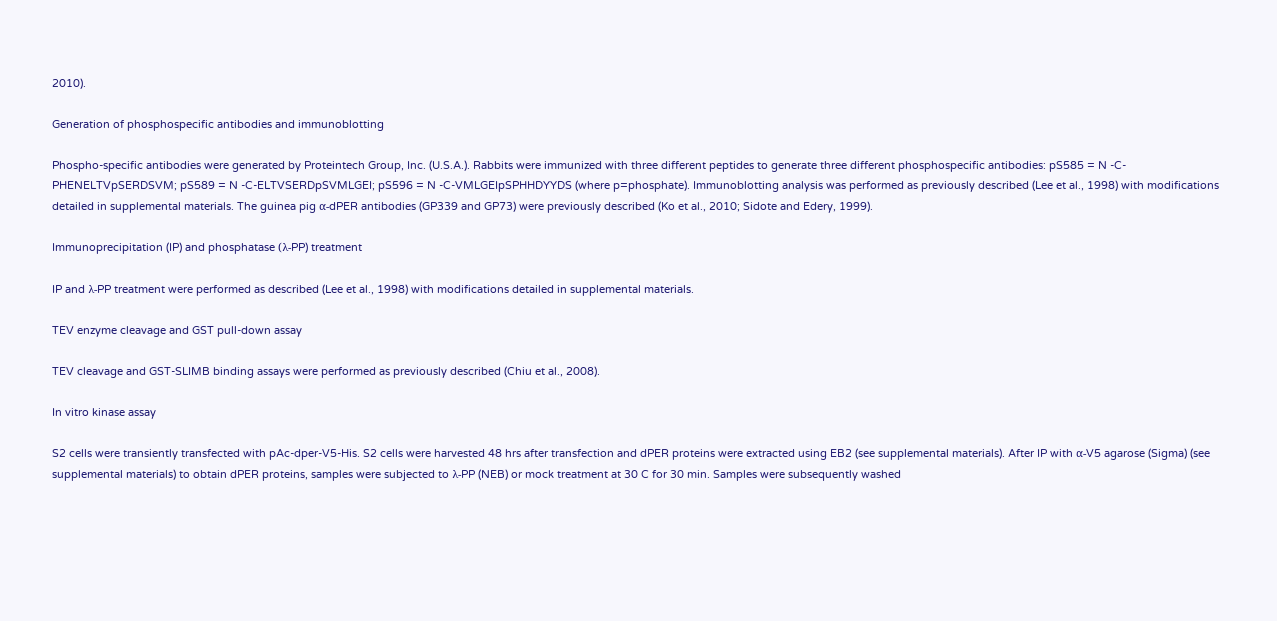2010).

Generation of phosphospecific antibodies and immunoblotting

Phospho-specific antibodies were generated by Proteintech Group, Inc. (U.S.A.). Rabbits were immunized with three different peptides to generate three different phosphospecific antibodies: pS585 = N -C-PHENELTVpSERDSVM; pS589 = N -C-ELTVSERDpSVMLGEI; pS596 = N -C-VMLGEIpSPHHDYYDS (where p=phosphate). Immunoblotting analysis was performed as previously described (Lee et al., 1998) with modifications detailed in supplemental materials. The guinea pig α-dPER antibodies (GP339 and GP73) were previously described (Ko et al., 2010; Sidote and Edery, 1999).

Immunoprecipitation (IP) and phosphatase (λ-PP) treatment

IP and λ-PP treatment were performed as described (Lee et al., 1998) with modifications detailed in supplemental materials.

TEV enzyme cleavage and GST pull-down assay

TEV cleavage and GST-SLIMB binding assays were performed as previously described (Chiu et al., 2008).

In vitro kinase assay

S2 cells were transiently transfected with pAc-dper-V5-His. S2 cells were harvested 48 hrs after transfection and dPER proteins were extracted using EB2 (see supplemental materials). After IP with α-V5 agarose (Sigma) (see supplemental materials) to obtain dPER proteins, samples were subjected to λ-PP (NEB) or mock treatment at 30 C for 30 min. Samples were subsequently washed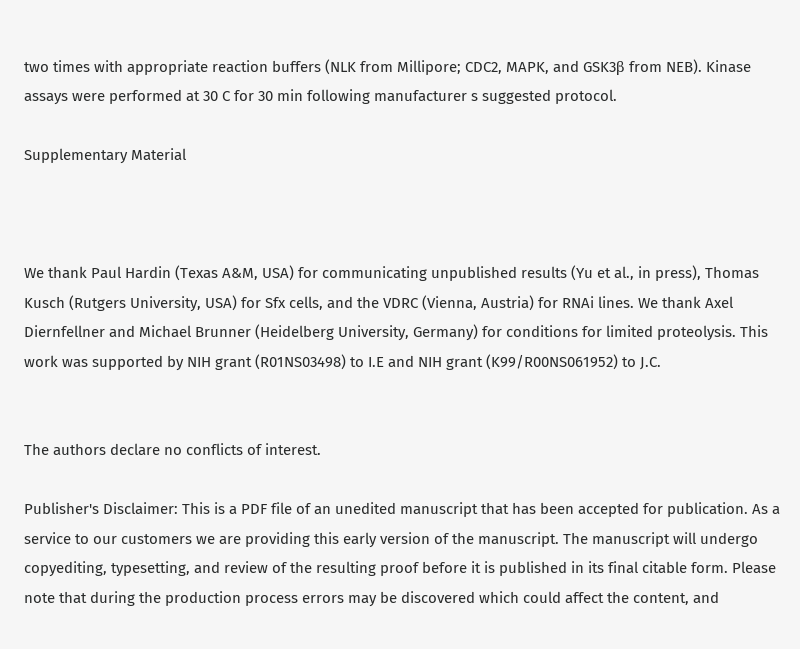two times with appropriate reaction buffers (NLK from Millipore; CDC2, MAPK, and GSK3β from NEB). Kinase assays were performed at 30 C for 30 min following manufacturer s suggested protocol.

Supplementary Material



We thank Paul Hardin (Texas A&M, USA) for communicating unpublished results (Yu et al., in press), Thomas Kusch (Rutgers University, USA) for Sfx cells, and the VDRC (Vienna, Austria) for RNAi lines. We thank Axel Diernfellner and Michael Brunner (Heidelberg University, Germany) for conditions for limited proteolysis. This work was supported by NIH grant (R01NS03498) to I.E and NIH grant (K99/R00NS061952) to J.C.


The authors declare no conflicts of interest.

Publisher's Disclaimer: This is a PDF file of an unedited manuscript that has been accepted for publication. As a service to our customers we are providing this early version of the manuscript. The manuscript will undergo copyediting, typesetting, and review of the resulting proof before it is published in its final citable form. Please note that during the production process errors may be discovered which could affect the content, and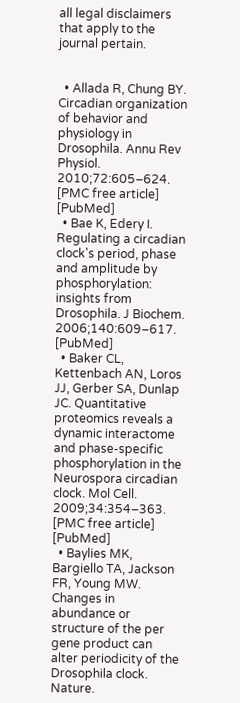all legal disclaimers that apply to the journal pertain.


  • Allada R, Chung BY. Circadian organization of behavior and physiology in Drosophila. Annu Rev Physiol. 2010;72:605–624. [PMC free article] [PubMed]
  • Bae K, Edery I. Regulating a circadian clock's period, phase and amplitude by phosphorylation: insights from Drosophila. J Biochem. 2006;140:609–617. [PubMed]
  • Baker CL, Kettenbach AN, Loros JJ, Gerber SA, Dunlap JC. Quantitative proteomics reveals a dynamic interactome and phase-specific phosphorylation in the Neurospora circadian clock. Mol Cell. 2009;34:354–363. [PMC free article] [PubMed]
  • Baylies MK, Bargiello TA, Jackson FR, Young MW. Changes in abundance or structure of the per gene product can alter periodicity of the Drosophila clock. Nature.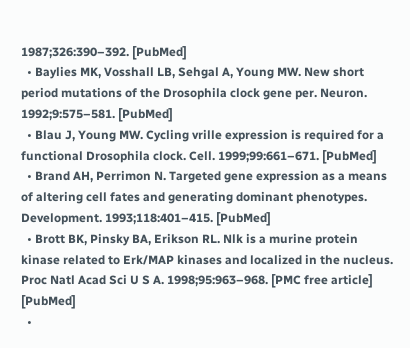1987;326:390–392. [PubMed]
  • Baylies MK, Vosshall LB, Sehgal A, Young MW. New short period mutations of the Drosophila clock gene per. Neuron. 1992;9:575–581. [PubMed]
  • Blau J, Young MW. Cycling vrille expression is required for a functional Drosophila clock. Cell. 1999;99:661–671. [PubMed]
  • Brand AH, Perrimon N. Targeted gene expression as a means of altering cell fates and generating dominant phenotypes. Development. 1993;118:401–415. [PubMed]
  • Brott BK, Pinsky BA, Erikson RL. Nlk is a murine protein kinase related to Erk/MAP kinases and localized in the nucleus. Proc Natl Acad Sci U S A. 1998;95:963–968. [PMC free article] [PubMed]
  •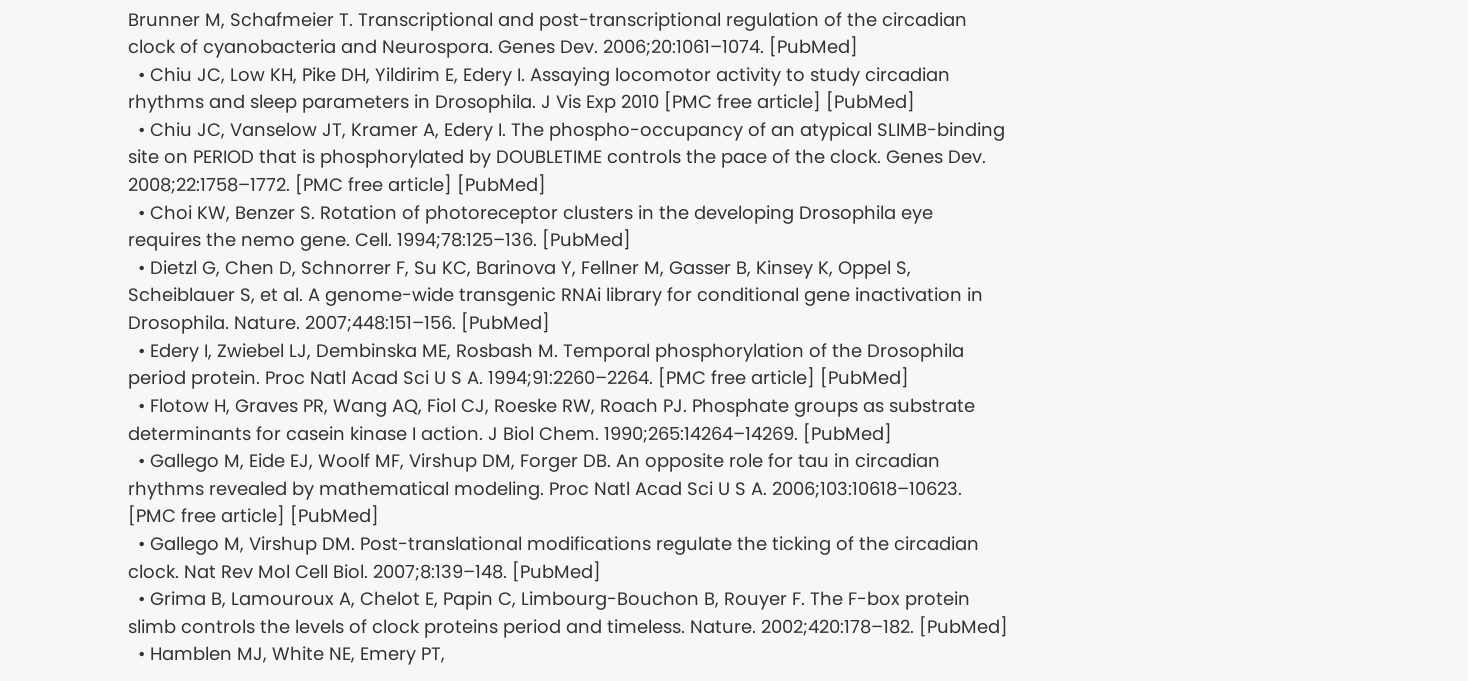Brunner M, Schafmeier T. Transcriptional and post-transcriptional regulation of the circadian clock of cyanobacteria and Neurospora. Genes Dev. 2006;20:1061–1074. [PubMed]
  • Chiu JC, Low KH, Pike DH, Yildirim E, Edery I. Assaying locomotor activity to study circadian rhythms and sleep parameters in Drosophila. J Vis Exp 2010 [PMC free article] [PubMed]
  • Chiu JC, Vanselow JT, Kramer A, Edery I. The phospho-occupancy of an atypical SLIMB-binding site on PERIOD that is phosphorylated by DOUBLETIME controls the pace of the clock. Genes Dev. 2008;22:1758–1772. [PMC free article] [PubMed]
  • Choi KW, Benzer S. Rotation of photoreceptor clusters in the developing Drosophila eye requires the nemo gene. Cell. 1994;78:125–136. [PubMed]
  • Dietzl G, Chen D, Schnorrer F, Su KC, Barinova Y, Fellner M, Gasser B, Kinsey K, Oppel S, Scheiblauer S, et al. A genome-wide transgenic RNAi library for conditional gene inactivation in Drosophila. Nature. 2007;448:151–156. [PubMed]
  • Edery I, Zwiebel LJ, Dembinska ME, Rosbash M. Temporal phosphorylation of the Drosophila period protein. Proc Natl Acad Sci U S A. 1994;91:2260–2264. [PMC free article] [PubMed]
  • Flotow H, Graves PR, Wang AQ, Fiol CJ, Roeske RW, Roach PJ. Phosphate groups as substrate determinants for casein kinase I action. J Biol Chem. 1990;265:14264–14269. [PubMed]
  • Gallego M, Eide EJ, Woolf MF, Virshup DM, Forger DB. An opposite role for tau in circadian rhythms revealed by mathematical modeling. Proc Natl Acad Sci U S A. 2006;103:10618–10623. [PMC free article] [PubMed]
  • Gallego M, Virshup DM. Post-translational modifications regulate the ticking of the circadian clock. Nat Rev Mol Cell Biol. 2007;8:139–148. [PubMed]
  • Grima B, Lamouroux A, Chelot E, Papin C, Limbourg-Bouchon B, Rouyer F. The F-box protein slimb controls the levels of clock proteins period and timeless. Nature. 2002;420:178–182. [PubMed]
  • Hamblen MJ, White NE, Emery PT,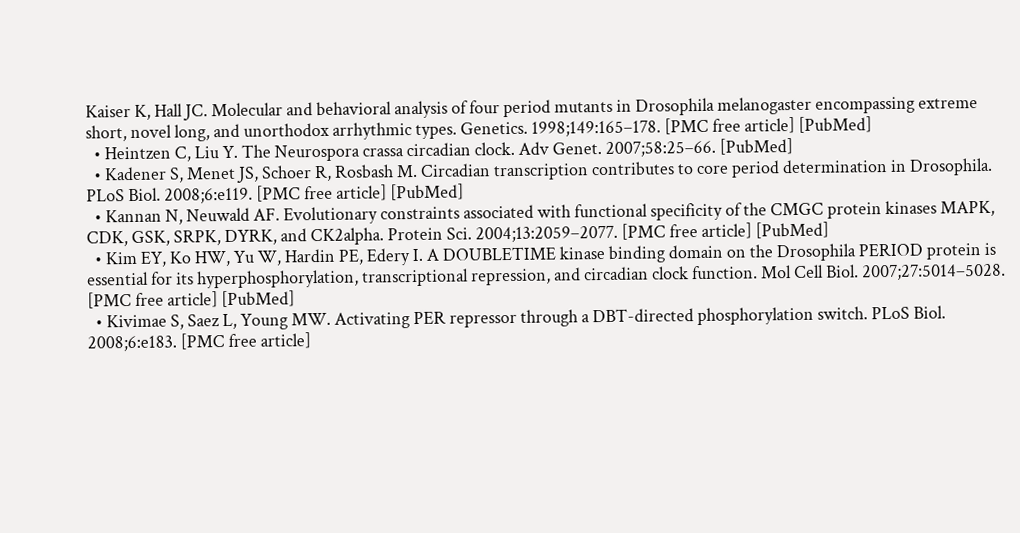Kaiser K, Hall JC. Molecular and behavioral analysis of four period mutants in Drosophila melanogaster encompassing extreme short, novel long, and unorthodox arrhythmic types. Genetics. 1998;149:165–178. [PMC free article] [PubMed]
  • Heintzen C, Liu Y. The Neurospora crassa circadian clock. Adv Genet. 2007;58:25–66. [PubMed]
  • Kadener S, Menet JS, Schoer R, Rosbash M. Circadian transcription contributes to core period determination in Drosophila. PLoS Biol. 2008;6:e119. [PMC free article] [PubMed]
  • Kannan N, Neuwald AF. Evolutionary constraints associated with functional specificity of the CMGC protein kinases MAPK, CDK, GSK, SRPK, DYRK, and CK2alpha. Protein Sci. 2004;13:2059–2077. [PMC free article] [PubMed]
  • Kim EY, Ko HW, Yu W, Hardin PE, Edery I. A DOUBLETIME kinase binding domain on the Drosophila PERIOD protein is essential for its hyperphosphorylation, transcriptional repression, and circadian clock function. Mol Cell Biol. 2007;27:5014–5028. [PMC free article] [PubMed]
  • Kivimae S, Saez L, Young MW. Activating PER repressor through a DBT-directed phosphorylation switch. PLoS Biol. 2008;6:e183. [PMC free article]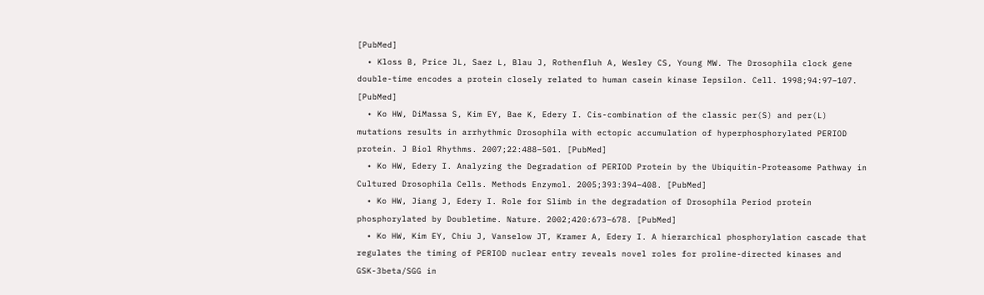[PubMed]
  • Kloss B, Price JL, Saez L, Blau J, Rothenfluh A, Wesley CS, Young MW. The Drosophila clock gene double-time encodes a protein closely related to human casein kinase Iepsilon. Cell. 1998;94:97–107. [PubMed]
  • Ko HW, DiMassa S, Kim EY, Bae K, Edery I. Cis-combination of the classic per(S) and per(L) mutations results in arrhythmic Drosophila with ectopic accumulation of hyperphosphorylated PERIOD protein. J Biol Rhythms. 2007;22:488–501. [PubMed]
  • Ko HW, Edery I. Analyzing the Degradation of PERIOD Protein by the Ubiquitin-Proteasome Pathway in Cultured Drosophila Cells. Methods Enzymol. 2005;393:394–408. [PubMed]
  • Ko HW, Jiang J, Edery I. Role for Slimb in the degradation of Drosophila Period protein phosphorylated by Doubletime. Nature. 2002;420:673–678. [PubMed]
  • Ko HW, Kim EY, Chiu J, Vanselow JT, Kramer A, Edery I. A hierarchical phosphorylation cascade that regulates the timing of PERIOD nuclear entry reveals novel roles for proline-directed kinases and GSK-3beta/SGG in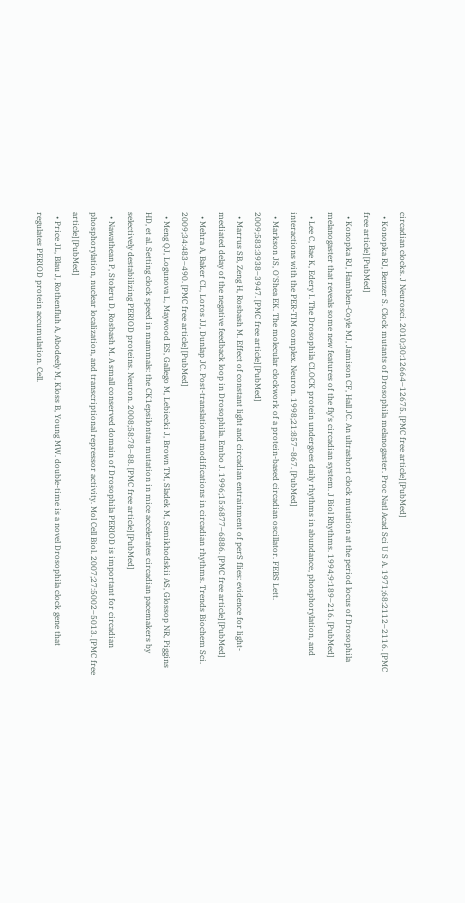circadian clocks. J Neurosci. 2010;30:12664–12675. [PMC free article] [PubMed]
  • Konopka RJ, Benzer S. Clock mutants of Drosophila melanogaster. Proc Natl Acad Sci U S A. 1971;68:2112–2116. [PMC free article] [PubMed]
  • Konopka RJ, Hamblen-Coyle MJ, Jamison CF, Hall JC. An ultrashort clock mutation at the period locus of Drosophila melanogaster that reveals some new features of the fly's circadian system. J Biol Rhythms. 1994;9:189–216. [PubMed]
  • Lee C, Bae K, Edery I. The Drosophila CLOCK protein undergoes daily rhythms in abundance, phosphorylation, and interactions with the PER-TIM complex. Neuron. 1998;21:857–867. [PubMed]
  • Markson JS, O'Shea EK. The molecular clockwork of a protein-based circadian oscillator. FEBS Lett. 2009;583:3938–3947. [PMC free article] [PubMed]
  • Marrus SB, Zeng H, Rosbash M. Effect of constant light and circadian entrainment of perS flies: evidence for light-mediated delay of the negative feedback loop in Drosophila. Embo J. 1996;15:6877–6886. [PMC free article] [PubMed]
  • Mehra A, Baker CL, Loros JJ, Dunlap JC. Post-translational modifications in circadian rhythms. Trends Biochem Sci. 2009;34:483–490. [PMC free article] [PubMed]
  • Meng QJ, Logunova L, Maywood ES, Gallego M, Lebiecki J, Brown TM, Sladek M, Semikhodskii AS, Glossop NR, Piggins HD, et al. Setting clock speed in mammals: the CK1epsilontau mutation in mice accelerates circadian pacemakers by selectively destabilizing PERIOD proteins. Neuron. 2008;58:78–88. [PMC free article] [PubMed]
  • Nawathean P, Stoleru D, Rosbash M. A small conserved domain of Drosophila PERIOD is important for circadian phosphorylation, nuclear localization, and transcriptional repressor activity. Mol Cell Biol. 2007;27:5002–5013. [PMC free article] [PubMed]
  • Price JL, Blau J, Rothenfluh A, Abodeely M, Kloss B, Young MW. double-time is a novel Drosophila clock gene that regulates PERIOD protein accumulation. Cell.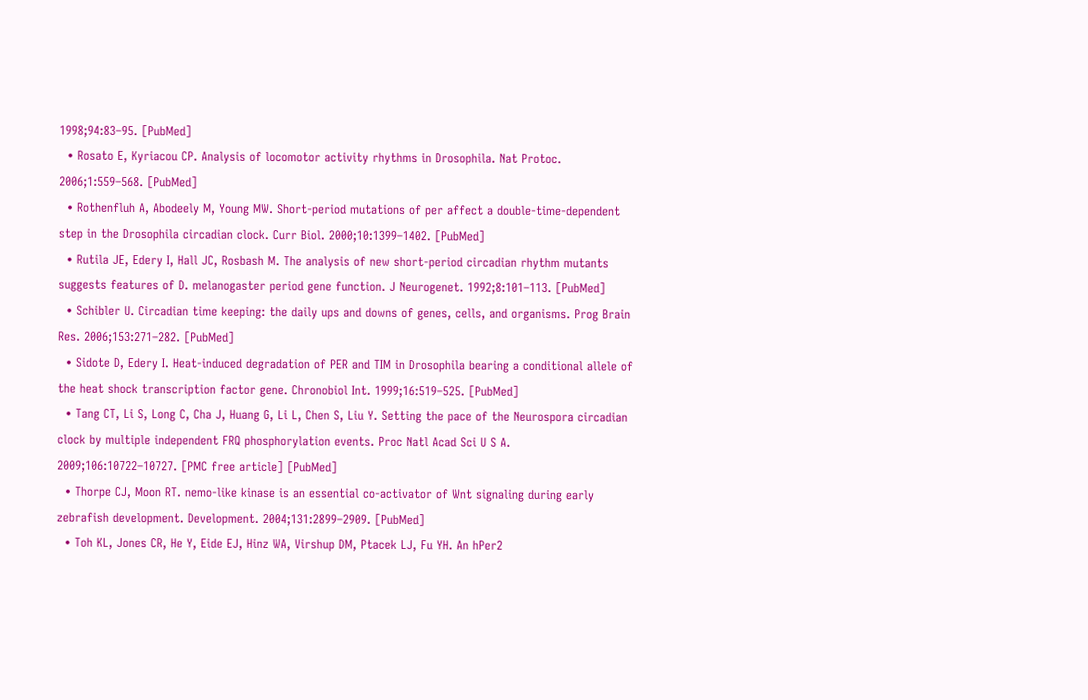1998;94:83–95. [PubMed]
  • Rosato E, Kyriacou CP. Analysis of locomotor activity rhythms in Drosophila. Nat Protoc. 2006;1:559–568. [PubMed]
  • Rothenfluh A, Abodeely M, Young MW. Short-period mutations of per affect a double-time-dependent step in the Drosophila circadian clock. Curr Biol. 2000;10:1399–1402. [PubMed]
  • Rutila JE, Edery I, Hall JC, Rosbash M. The analysis of new short-period circadian rhythm mutants suggests features of D. melanogaster period gene function. J Neurogenet. 1992;8:101–113. [PubMed]
  • Schibler U. Circadian time keeping: the daily ups and downs of genes, cells, and organisms. Prog Brain Res. 2006;153:271–282. [PubMed]
  • Sidote D, Edery I. Heat-induced degradation of PER and TIM in Drosophila bearing a conditional allele of the heat shock transcription factor gene. Chronobiol Int. 1999;16:519–525. [PubMed]
  • Tang CT, Li S, Long C, Cha J, Huang G, Li L, Chen S, Liu Y. Setting the pace of the Neurospora circadian clock by multiple independent FRQ phosphorylation events. Proc Natl Acad Sci U S A. 2009;106:10722–10727. [PMC free article] [PubMed]
  • Thorpe CJ, Moon RT. nemo-like kinase is an essential co-activator of Wnt signaling during early zebrafish development. Development. 2004;131:2899–2909. [PubMed]
  • Toh KL, Jones CR, He Y, Eide EJ, Hinz WA, Virshup DM, Ptacek LJ, Fu YH. An hPer2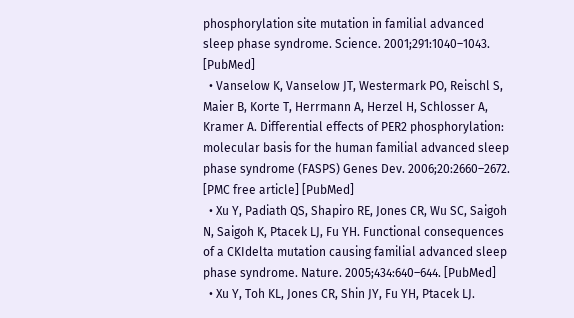phosphorylation site mutation in familial advanced sleep phase syndrome. Science. 2001;291:1040–1043. [PubMed]
  • Vanselow K, Vanselow JT, Westermark PO, Reischl S, Maier B, Korte T, Herrmann A, Herzel H, Schlosser A, Kramer A. Differential effects of PER2 phosphorylation: molecular basis for the human familial advanced sleep phase syndrome (FASPS) Genes Dev. 2006;20:2660–2672. [PMC free article] [PubMed]
  • Xu Y, Padiath QS, Shapiro RE, Jones CR, Wu SC, Saigoh N, Saigoh K, Ptacek LJ, Fu YH. Functional consequences of a CKIdelta mutation causing familial advanced sleep phase syndrome. Nature. 2005;434:640–644. [PubMed]
  • Xu Y, Toh KL, Jones CR, Shin JY, Fu YH, Ptacek LJ.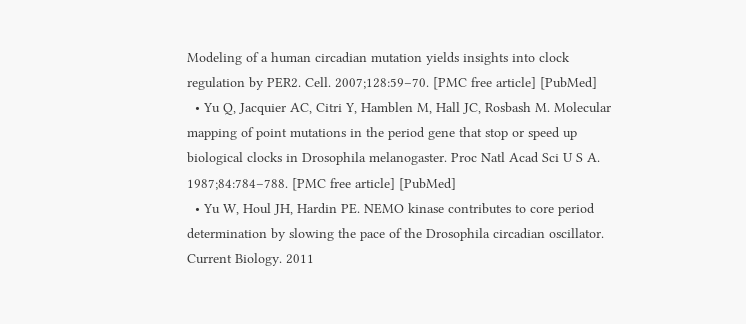Modeling of a human circadian mutation yields insights into clock regulation by PER2. Cell. 2007;128:59–70. [PMC free article] [PubMed]
  • Yu Q, Jacquier AC, Citri Y, Hamblen M, Hall JC, Rosbash M. Molecular mapping of point mutations in the period gene that stop or speed up biological clocks in Drosophila melanogaster. Proc Natl Acad Sci U S A. 1987;84:784–788. [PMC free article] [PubMed]
  • Yu W, Houl JH, Hardin PE. NEMO kinase contributes to core period determination by slowing the pace of the Drosophila circadian oscillator. Current Biology. 2011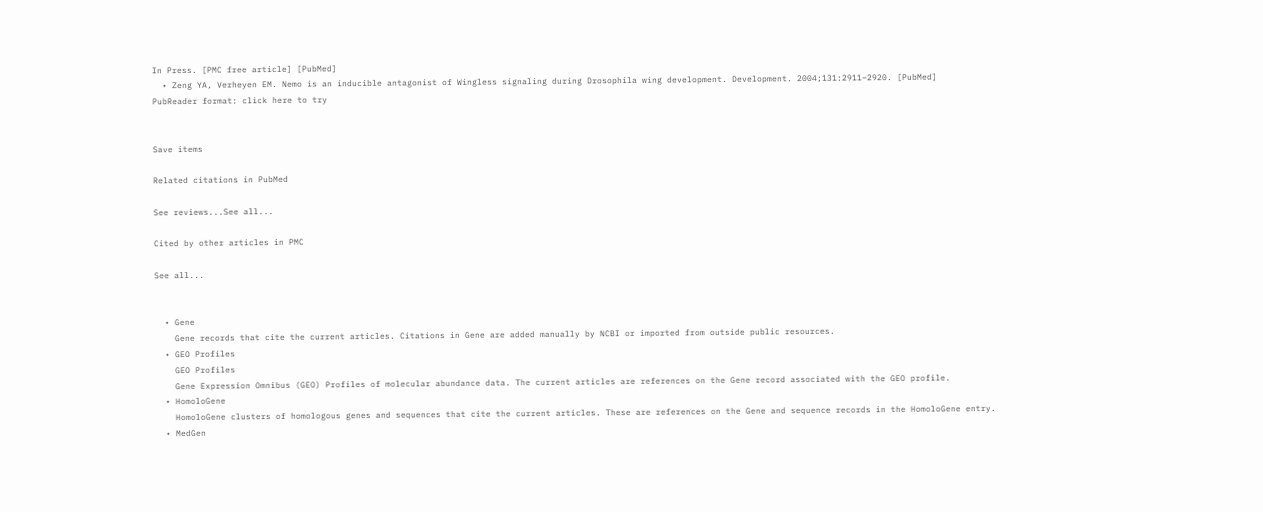In Press. [PMC free article] [PubMed]
  • Zeng YA, Verheyen EM. Nemo is an inducible antagonist of Wingless signaling during Drosophila wing development. Development. 2004;131:2911–2920. [PubMed]
PubReader format: click here to try


Save items

Related citations in PubMed

See reviews...See all...

Cited by other articles in PMC

See all...


  • Gene
    Gene records that cite the current articles. Citations in Gene are added manually by NCBI or imported from outside public resources.
  • GEO Profiles
    GEO Profiles
    Gene Expression Omnibus (GEO) Profiles of molecular abundance data. The current articles are references on the Gene record associated with the GEO profile.
  • HomoloGene
    HomoloGene clusters of homologous genes and sequences that cite the current articles. These are references on the Gene and sequence records in the HomoloGene entry.
  • MedGen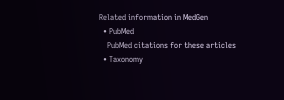Related information in MedGen
  • PubMed
    PubMed citations for these articles
  • Taxonomy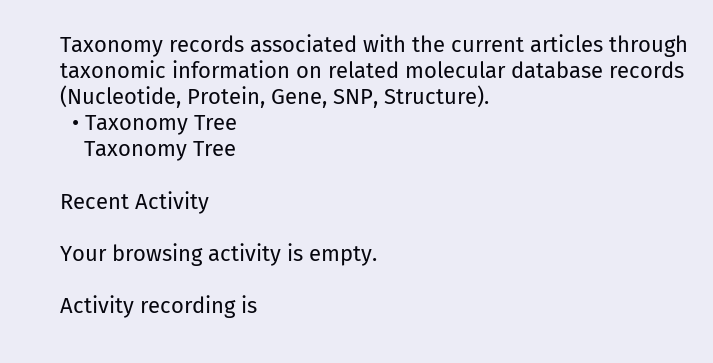Taxonomy records associated with the current articles through taxonomic information on related molecular database records (Nucleotide, Protein, Gene, SNP, Structure).
  • Taxonomy Tree
    Taxonomy Tree

Recent Activity

Your browsing activity is empty.

Activity recording is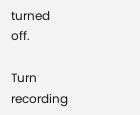turned off.

Turn recording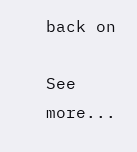back on

See more...